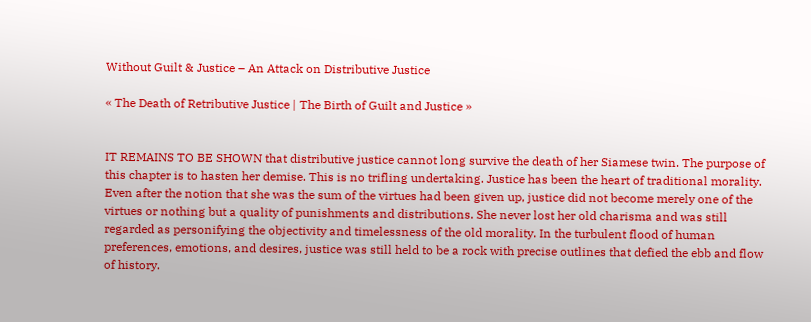Without Guilt & Justice – An Attack on Distributive Justice

« The Death of Retributive Justice | The Birth of Guilt and Justice »


IT REMAINS TO BE SHOWN that distributive justice cannot long survive the death of her Siamese twin. The purpose of this chapter is to hasten her demise. This is no trifling undertaking. Justice has been the heart of traditional morality. Even after the notion that she was the sum of the virtues had been given up, justice did not become merely one of the virtues or nothing but a quality of punishments and distributions. She never lost her old charisma and was still regarded as personifying the objectivity and timelessness of the old morality. In the turbulent flood of human preferences, emotions, and desires, justice was still held to be a rock with precise outlines that defied the ebb and flow of history.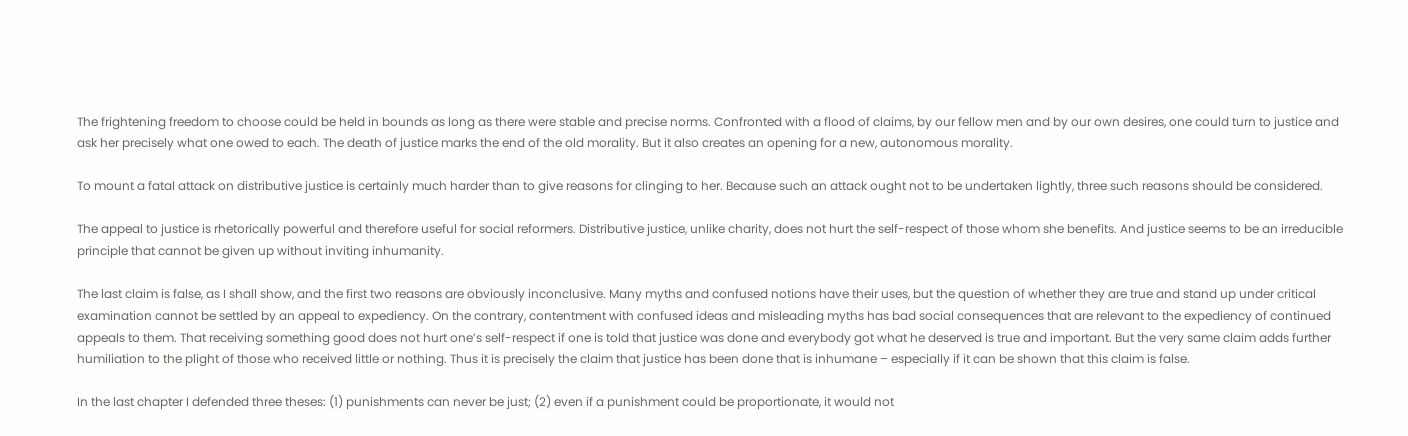The frightening freedom to choose could be held in bounds as long as there were stable and precise norms. Confronted with a flood of claims, by our fellow men and by our own desires, one could turn to justice and ask her precisely what one owed to each. The death of justice marks the end of the old morality. But it also creates an opening for a new, autonomous morality.

To mount a fatal attack on distributive justice is certainly much harder than to give reasons for clinging to her. Because such an attack ought not to be undertaken lightly, three such reasons should be considered.

The appeal to justice is rhetorically powerful and therefore useful for social reformers. Distributive justice, unlike charity, does not hurt the self-respect of those whom she benefits. And justice seems to be an irreducible principle that cannot be given up without inviting inhumanity.

The last claim is false, as I shall show, and the first two reasons are obviously inconclusive. Many myths and confused notions have their uses, but the question of whether they are true and stand up under critical examination cannot be settled by an appeal to expediency. On the contrary, contentment with confused ideas and misleading myths has bad social consequences that are relevant to the expediency of continued appeals to them. That receiving something good does not hurt one’s self-respect if one is told that justice was done and everybody got what he deserved is true and important. But the very same claim adds further humiliation to the plight of those who received little or nothing. Thus it is precisely the claim that justice has been done that is inhumane – especially if it can be shown that this claim is false.

In the last chapter I defended three theses: (1) punishments can never be just; (2) even if a punishment could be proportionate, it would not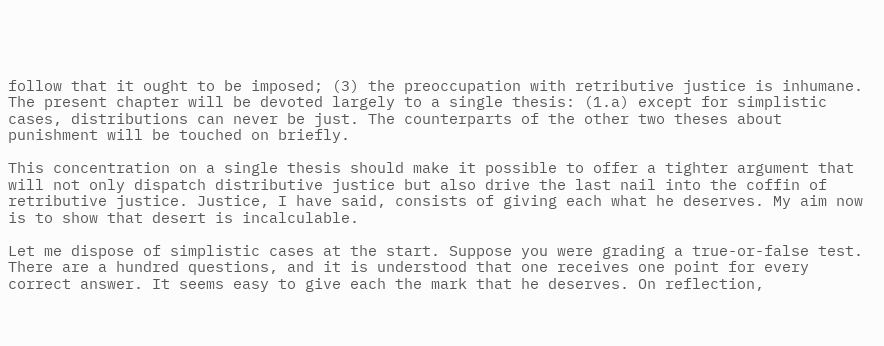follow that it ought to be imposed; (3) the preoccupation with retributive justice is inhumane. The present chapter will be devoted largely to a single thesis: (1.a) except for simplistic cases, distributions can never be just. The counterparts of the other two theses about punishment will be touched on briefly.

This concentration on a single thesis should make it possible to offer a tighter argument that will not only dispatch distributive justice but also drive the last nail into the coffin of retributive justice. Justice, I have said, consists of giving each what he deserves. My aim now is to show that desert is incalculable.

Let me dispose of simplistic cases at the start. Suppose you were grading a true-or-false test. There are a hundred questions, and it is understood that one receives one point for every correct answer. It seems easy to give each the mark that he deserves. On reflection,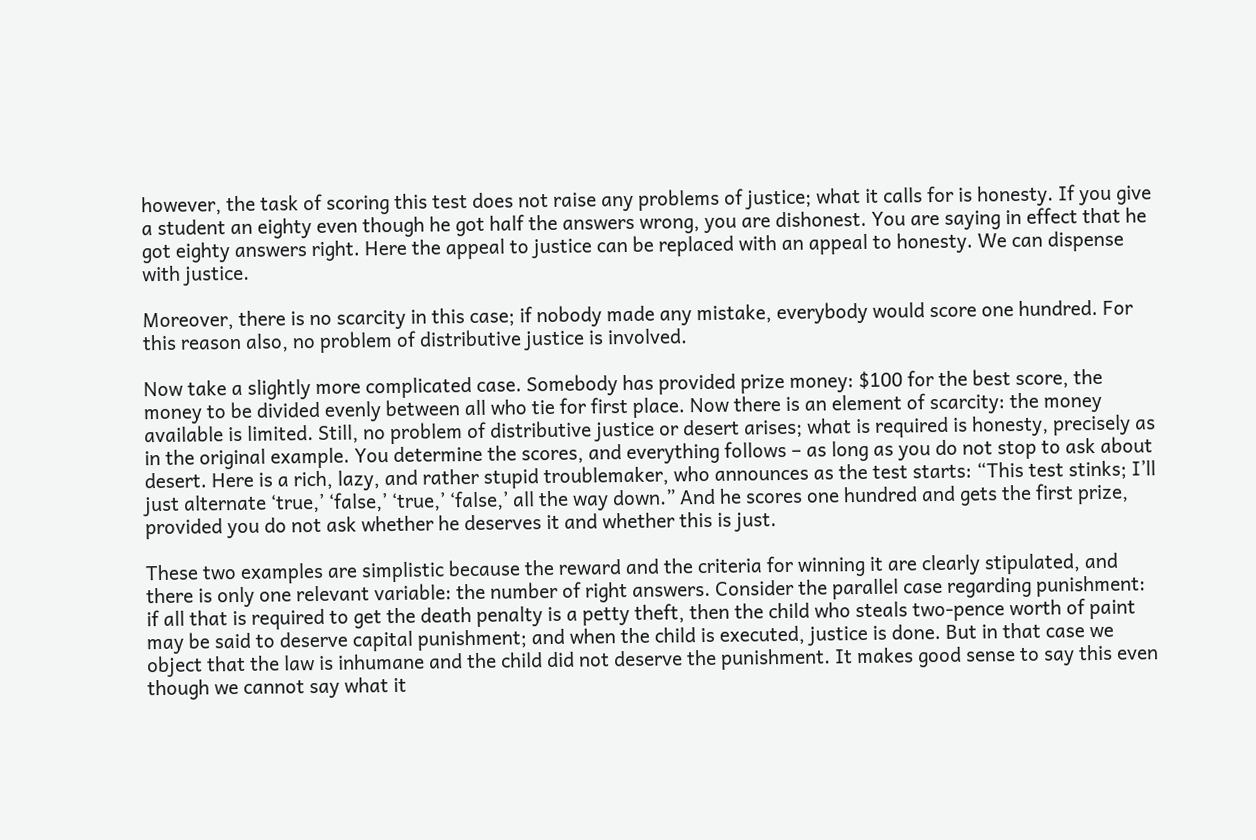however, the task of scoring this test does not raise any problems of justice; what it calls for is honesty. If you give a student an eighty even though he got half the answers wrong, you are dishonest. You are saying in effect that he got eighty answers right. Here the appeal to justice can be replaced with an appeal to honesty. We can dispense with justice.

Moreover, there is no scarcity in this case; if nobody made any mistake, everybody would score one hundred. For this reason also, no problem of distributive justice is involved.

Now take a slightly more complicated case. Somebody has provided prize money: $100 for the best score, the money to be divided evenly between all who tie for first place. Now there is an element of scarcity: the money available is limited. Still, no problem of distributive justice or desert arises; what is required is honesty, precisely as in the original example. You determine the scores, and everything follows – as long as you do not stop to ask about desert. Here is a rich, lazy, and rather stupid troublemaker, who announces as the test starts: “This test stinks; I’ll just alternate ‘true,’ ‘false,’ ‘true,’ ‘false,’ all the way down.” And he scores one hundred and gets the first prize, provided you do not ask whether he deserves it and whether this is just.

These two examples are simplistic because the reward and the criteria for winning it are clearly stipulated, and there is only one relevant variable: the number of right answers. Consider the parallel case regarding punishment: if all that is required to get the death penalty is a petty theft, then the child who steals two-pence worth of paint may be said to deserve capital punishment; and when the child is executed, justice is done. But in that case we object that the law is inhumane and the child did not deserve the punishment. It makes good sense to say this even though we cannot say what it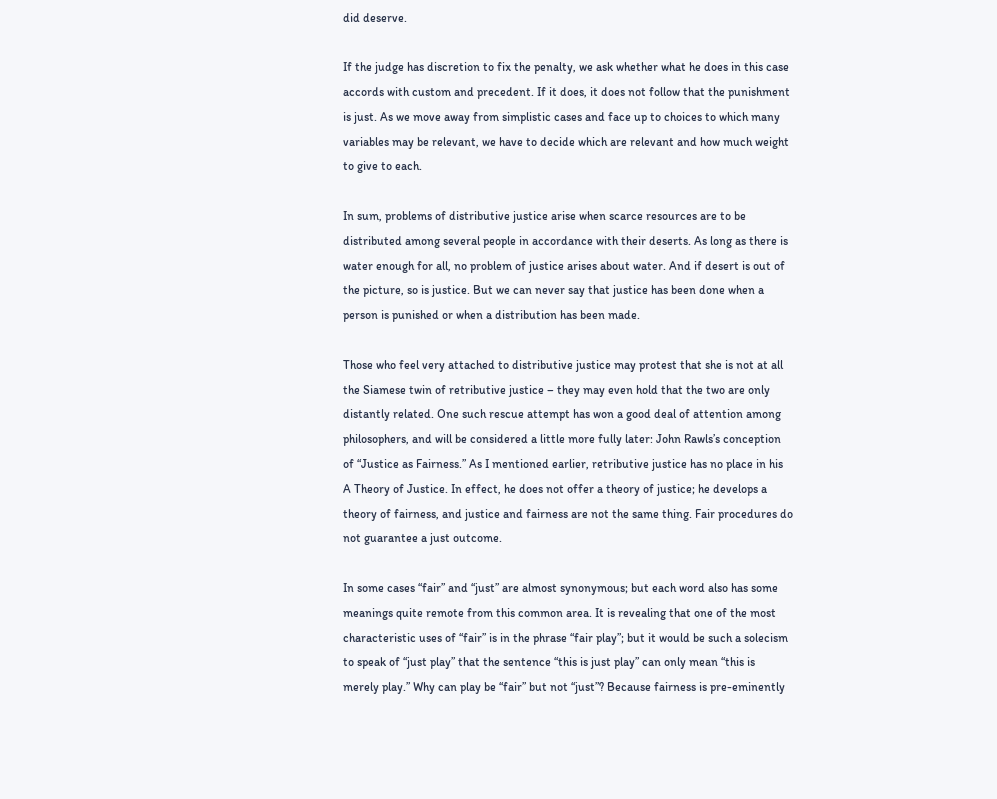did deserve.

If the judge has discretion to fix the penalty, we ask whether what he does in this case accords with custom and precedent. If it does, it does not follow that the punishment is just. As we move away from simplistic cases and face up to choices to which many variables may be relevant, we have to decide which are relevant and how much weight to give to each.

In sum, problems of distributive justice arise when scarce resources are to be distributed among several people in accordance with their deserts. As long as there is water enough for all, no problem of justice arises about water. And if desert is out of the picture, so is justice. But we can never say that justice has been done when a person is punished or when a distribution has been made.

Those who feel very attached to distributive justice may protest that she is not at all the Siamese twin of retributive justice – they may even hold that the two are only distantly related. One such rescue attempt has won a good deal of attention among philosophers, and will be considered a little more fully later: John Rawls’s conception of “Justice as Fairness.” As I mentioned earlier, retributive justice has no place in his A Theory of Justice. In effect, he does not offer a theory of justice; he develops a theory of fairness, and justice and fairness are not the same thing. Fair procedures do not guarantee a just outcome.

In some cases “fair” and “just” are almost synonymous; but each word also has some meanings quite remote from this common area. It is revealing that one of the most characteristic uses of “fair” is in the phrase “fair play”; but it would be such a solecism to speak of “just play” that the sentence “this is just play” can only mean “this is merely play.” Why can play be “fair” but not “just”? Because fairness is pre-eminently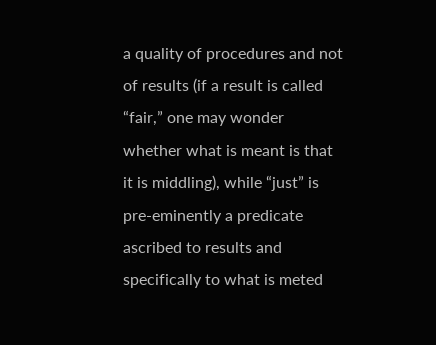a quality of procedures and not of results (if a result is called “fair,” one may wonder whether what is meant is that it is middling), while “just” is pre-eminently a predicate ascribed to results and specifically to what is meted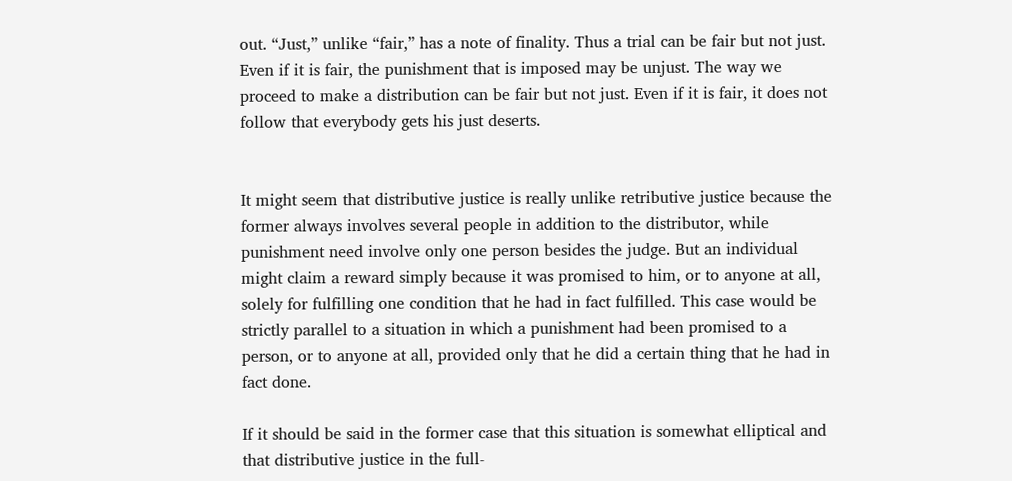out. “Just,” unlike “fair,” has a note of finality. Thus a trial can be fair but not just. Even if it is fair, the punishment that is imposed may be unjust. The way we proceed to make a distribution can be fair but not just. Even if it is fair, it does not follow that everybody gets his just deserts.


It might seem that distributive justice is really unlike retributive justice because the former always involves several people in addition to the distributor, while punishment need involve only one person besides the judge. But an individual might claim a reward simply because it was promised to him, or to anyone at all, solely for fulfilling one condition that he had in fact fulfilled. This case would be strictly parallel to a situation in which a punishment had been promised to a person, or to anyone at all, provided only that he did a certain thing that he had in fact done.

If it should be said in the former case that this situation is somewhat elliptical and that distributive justice in the full-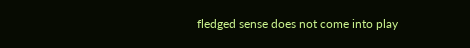fledged sense does not come into play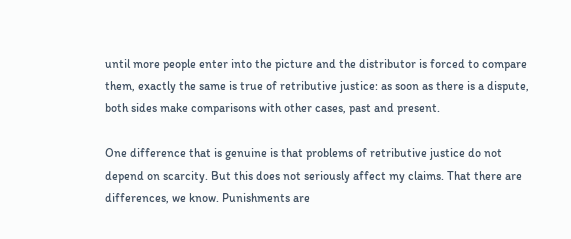until more people enter into the picture and the distributor is forced to compare them, exactly the same is true of retributive justice: as soon as there is a dispute, both sides make comparisons with other cases, past and present.

One difference that is genuine is that problems of retributive justice do not depend on scarcity. But this does not seriously affect my claims. That there are differences, we know. Punishments are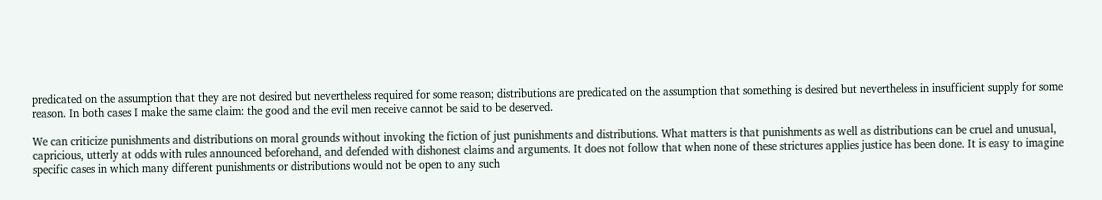predicated on the assumption that they are not desired but nevertheless required for some reason; distributions are predicated on the assumption that something is desired but nevertheless in insufficient supply for some reason. In both cases I make the same claim: the good and the evil men receive cannot be said to be deserved.

We can criticize punishments and distributions on moral grounds without invoking the fiction of just punishments and distributions. What matters is that punishments as well as distributions can be cruel and unusual, capricious, utterly at odds with rules announced beforehand, and defended with dishonest claims and arguments. It does not follow that when none of these strictures applies justice has been done. It is easy to imagine specific cases in which many different punishments or distributions would not be open to any such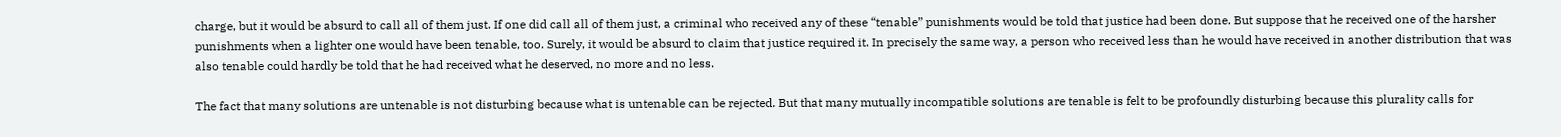charge, but it would be absurd to call all of them just. If one did call all of them just, a criminal who received any of these “tenable” punishments would be told that justice had been done. But suppose that he received one of the harsher punishments when a lighter one would have been tenable, too. Surely, it would be absurd to claim that justice required it. In precisely the same way, a person who received less than he would have received in another distribution that was also tenable could hardly be told that he had received what he deserved, no more and no less.

The fact that many solutions are untenable is not disturbing because what is untenable can be rejected. But that many mutually incompatible solutions are tenable is felt to be profoundly disturbing because this plurality calls for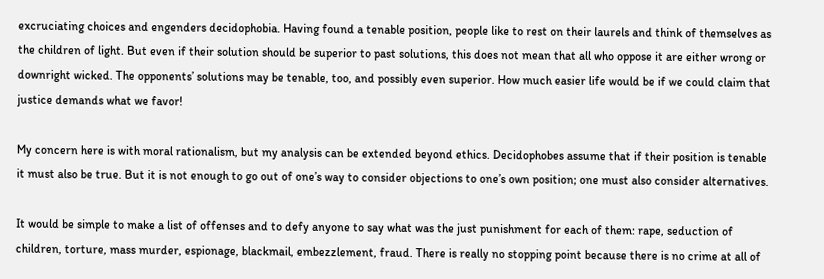excruciating choices and engenders decidophobia. Having found a tenable position, people like to rest on their laurels and think of themselves as the children of light. But even if their solution should be superior to past solutions, this does not mean that all who oppose it are either wrong or downright wicked. The opponents’ solutions may be tenable, too, and possibly even superior. How much easier life would be if we could claim that justice demands what we favor!

My concern here is with moral rationalism, but my analysis can be extended beyond ethics. Decidophobes assume that if their position is tenable it must also be true. But it is not enough to go out of one’s way to consider objections to one’s own position; one must also consider alternatives.

It would be simple to make a list of offenses and to defy anyone to say what was the just punishment for each of them: rape, seduction of children, torture, mass murder, espionage, blackmail, embezzlement, fraud. There is really no stopping point because there is no crime at all of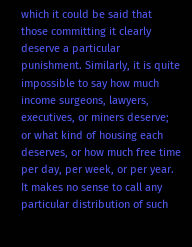which it could be said that those committing it clearly deserve a particular punishment. Similarly, it is quite impossible to say how much income surgeons, lawyers, executives, or miners deserve; or what kind of housing each deserves, or how much free time per day, per week, or per year. It makes no sense to call any particular distribution of such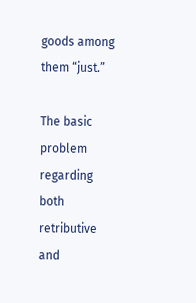goods among them “just.”

The basic problem regarding both retributive and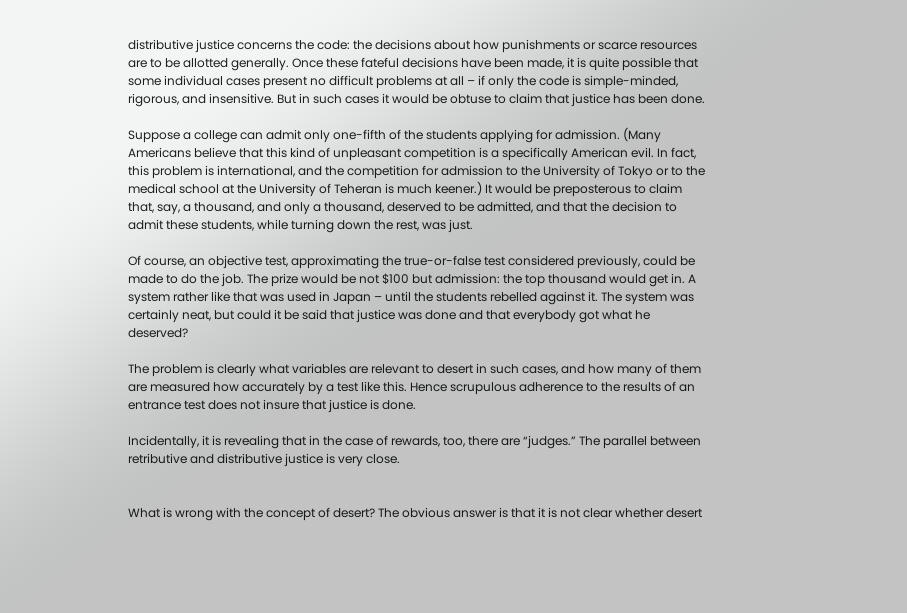distributive justice concerns the code: the decisions about how punishments or scarce resources are to be allotted generally. Once these fateful decisions have been made, it is quite possible that some individual cases present no difficult problems at all – if only the code is simple-minded, rigorous, and insensitive. But in such cases it would be obtuse to claim that justice has been done.

Suppose a college can admit only one-fifth of the students applying for admission. (Many Americans believe that this kind of unpleasant competition is a specifically American evil. In fact, this problem is international, and the competition for admission to the University of Tokyo or to the medical school at the University of Teheran is much keener.) It would be preposterous to claim that, say, a thousand, and only a thousand, deserved to be admitted, and that the decision to admit these students, while turning down the rest, was just.

Of course, an objective test, approximating the true-or-false test considered previously, could be made to do the job. The prize would be not $100 but admission: the top thousand would get in. A system rather like that was used in Japan – until the students rebelled against it. The system was certainly neat, but could it be said that justice was done and that everybody got what he deserved?

The problem is clearly what variables are relevant to desert in such cases, and how many of them are measured how accurately by a test like this. Hence scrupulous adherence to the results of an entrance test does not insure that justice is done.

Incidentally, it is revealing that in the case of rewards, too, there are “judges.” The parallel between retributive and distributive justice is very close.


What is wrong with the concept of desert? The obvious answer is that it is not clear whether desert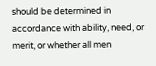should be determined in accordance with ability, need, or merit, or whether all men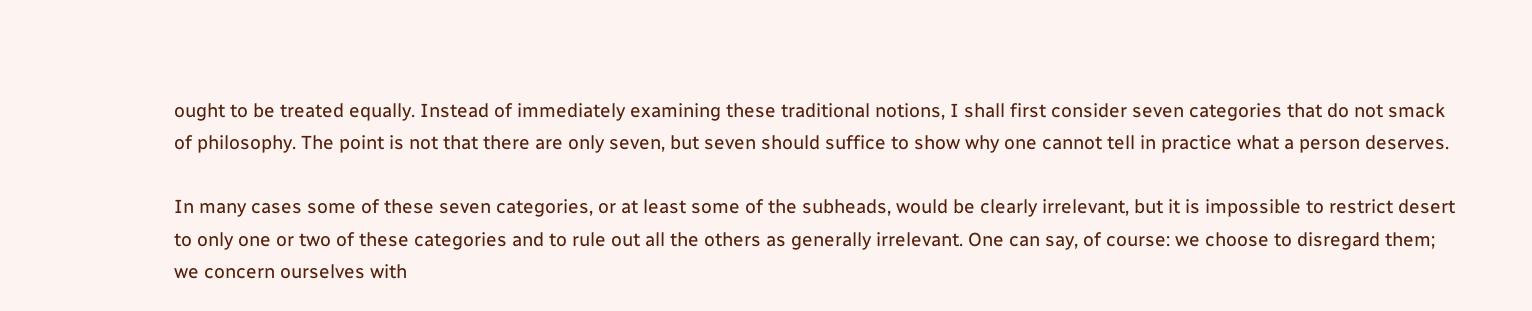ought to be treated equally. Instead of immediately examining these traditional notions, I shall first consider seven categories that do not smack of philosophy. The point is not that there are only seven, but seven should suffice to show why one cannot tell in practice what a person deserves.

In many cases some of these seven categories, or at least some of the subheads, would be clearly irrelevant, but it is impossible to restrict desert to only one or two of these categories and to rule out all the others as generally irrelevant. One can say, of course: we choose to disregard them; we concern ourselves with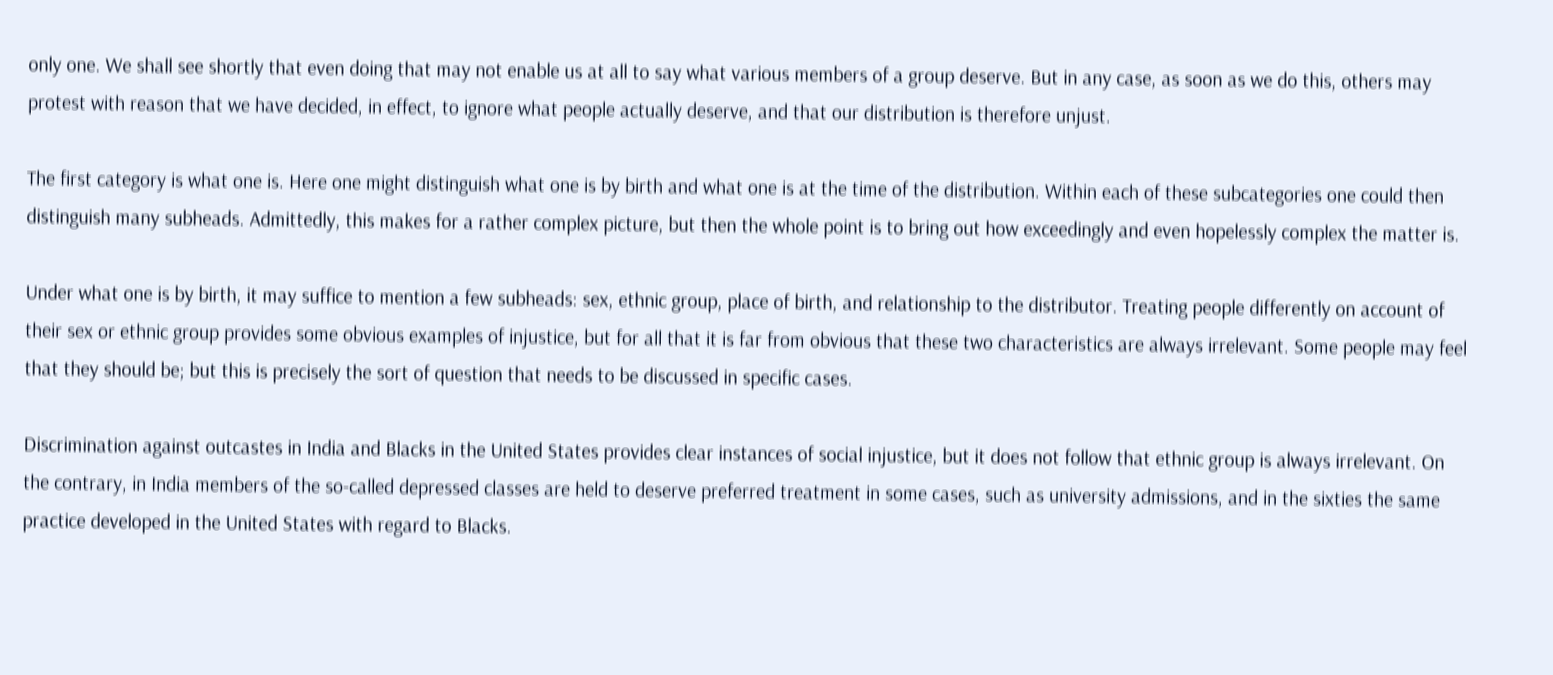only one. We shall see shortly that even doing that may not enable us at all to say what various members of a group deserve. But in any case, as soon as we do this, others may protest with reason that we have decided, in effect, to ignore what people actually deserve, and that our distribution is therefore unjust.

The first category is what one is. Here one might distinguish what one is by birth and what one is at the time of the distribution. Within each of these subcategories one could then distinguish many subheads. Admittedly, this makes for a rather complex picture, but then the whole point is to bring out how exceedingly and even hopelessly complex the matter is.

Under what one is by birth, it may suffice to mention a few subheads: sex, ethnic group, place of birth, and relationship to the distributor. Treating people differently on account of their sex or ethnic group provides some obvious examples of injustice, but for all that it is far from obvious that these two characteristics are always irrelevant. Some people may feel that they should be; but this is precisely the sort of question that needs to be discussed in specific cases.

Discrimination against outcastes in India and Blacks in the United States provides clear instances of social injustice, but it does not follow that ethnic group is always irrelevant. On the contrary, in India members of the so-called depressed classes are held to deserve preferred treatment in some cases, such as university admissions, and in the sixties the same practice developed in the United States with regard to Blacks.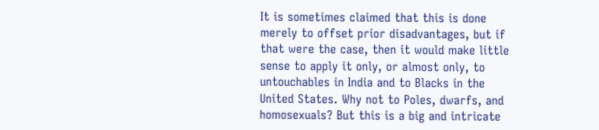It is sometimes claimed that this is done merely to offset prior disadvantages, but if that were the case, then it would make little sense to apply it only, or almost only, to untouchables in India and to Blacks in the United States. Why not to Poles, dwarfs, and homosexuals? But this is a big and intricate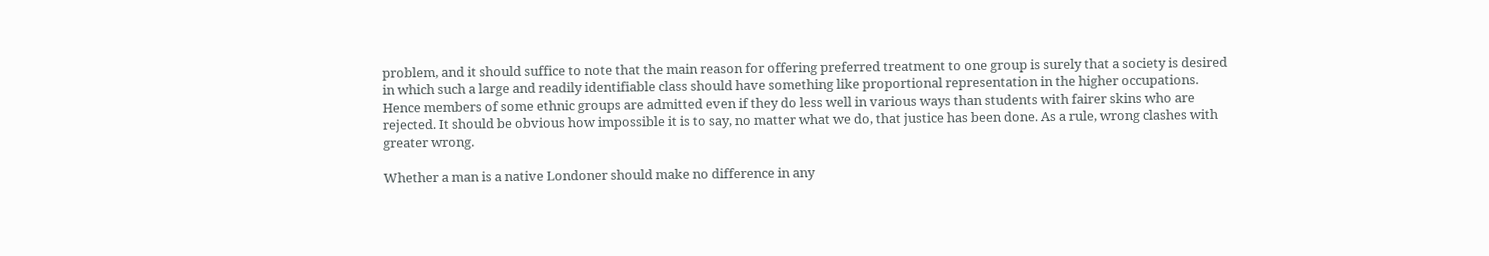problem, and it should suffice to note that the main reason for offering preferred treatment to one group is surely that a society is desired in which such a large and readily identifiable class should have something like proportional representation in the higher occupations. Hence members of some ethnic groups are admitted even if they do less well in various ways than students with fairer skins who are rejected. It should be obvious how impossible it is to say, no matter what we do, that justice has been done. As a rule, wrong clashes with greater wrong.

Whether a man is a native Londoner should make no difference in any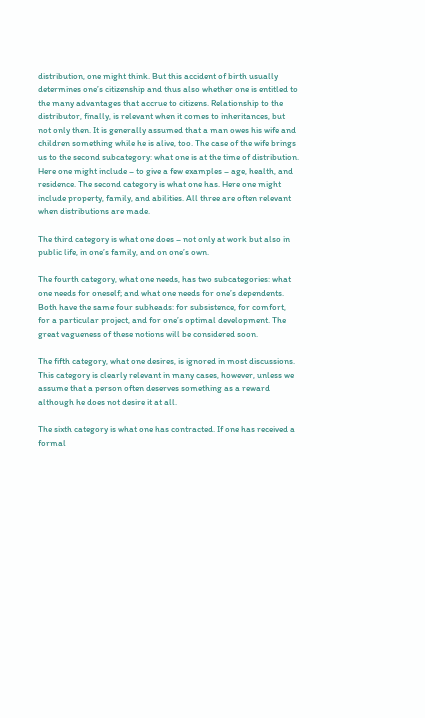distribution, one might think. But this accident of birth usually determines one’s citizenship and thus also whether one is entitled to the many advantages that accrue to citizens. Relationship to the distributor, finally, is relevant when it comes to inheritances, but not only then. It is generally assumed that a man owes his wife and children something while he is alive, too. The case of the wife brings us to the second subcategory: what one is at the time of distribution. Here one might include – to give a few examples – age, health, and residence. The second category is what one has. Here one might include property, family, and abilities. All three are often relevant when distributions are made.

The third category is what one does – not only at work but also in public life, in one’s family, and on one’s own.

The fourth category, what one needs, has two subcategories: what one needs for oneself; and what one needs for one’s dependents. Both have the same four subheads: for subsistence, for comfort, for a particular project, and for one’s optimal development. The great vagueness of these notions will be considered soon.

The fifth category, what one desires, is ignored in most discussions. This category is clearly relevant in many cases, however, unless we assume that a person often deserves something as a reward although he does not desire it at all.

The sixth category is what one has contracted. If one has received a formal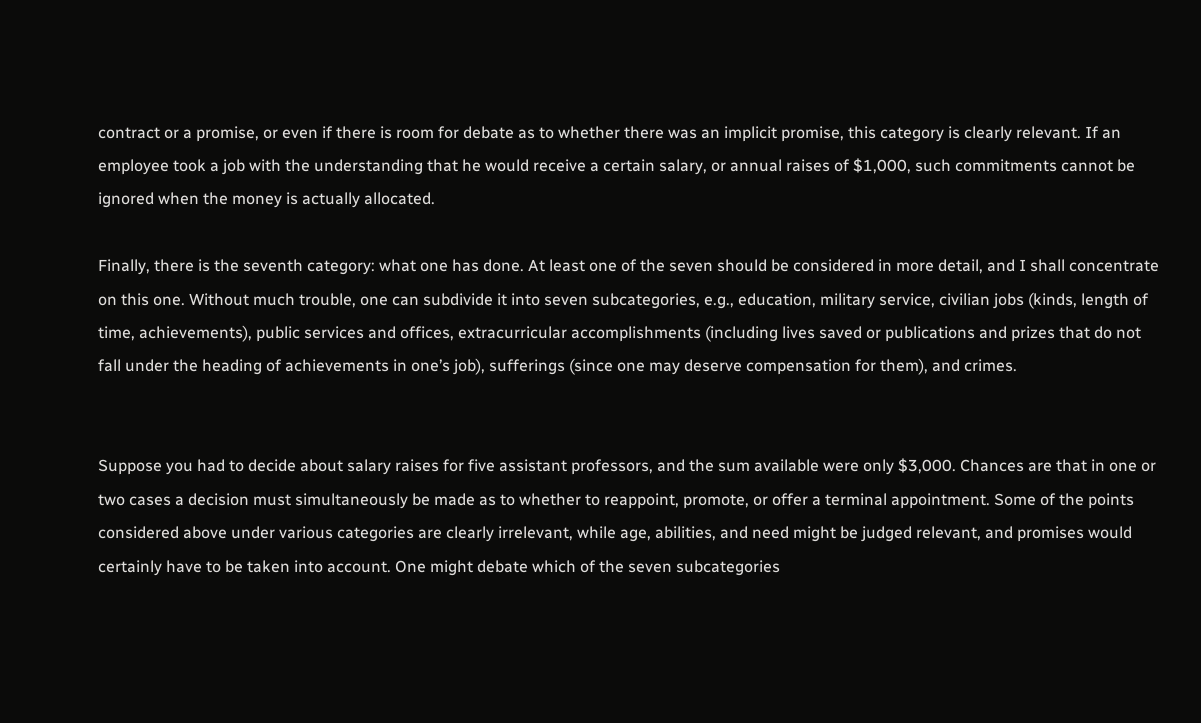contract or a promise, or even if there is room for debate as to whether there was an implicit promise, this category is clearly relevant. If an employee took a job with the understanding that he would receive a certain salary, or annual raises of $1,000, such commitments cannot be ignored when the money is actually allocated.

Finally, there is the seventh category: what one has done. At least one of the seven should be considered in more detail, and I shall concentrate on this one. Without much trouble, one can subdivide it into seven subcategories, e.g., education, military service, civilian jobs (kinds, length of time, achievements), public services and offices, extracurricular accomplishments (including lives saved or publications and prizes that do not fall under the heading of achievements in one’s job), sufferings (since one may deserve compensation for them), and crimes.


Suppose you had to decide about salary raises for five assistant professors, and the sum available were only $3,000. Chances are that in one or two cases a decision must simultaneously be made as to whether to reappoint, promote, or offer a terminal appointment. Some of the points considered above under various categories are clearly irrelevant, while age, abilities, and need might be judged relevant, and promises would certainly have to be taken into account. One might debate which of the seven subcategories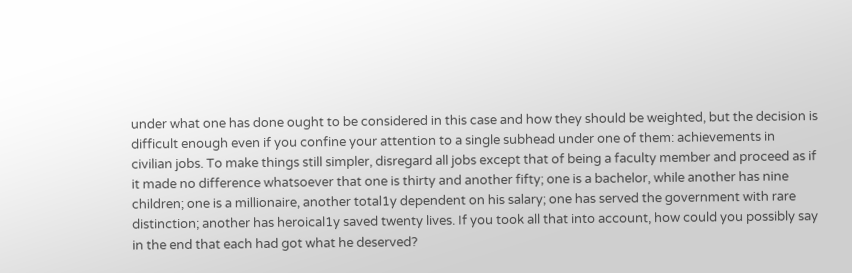under what one has done ought to be considered in this case and how they should be weighted, but the decision is difficult enough even if you confine your attention to a single subhead under one of them: achievements in civilian jobs. To make things still simpler, disregard all jobs except that of being a faculty member and proceed as if it made no difference whatsoever that one is thirty and another fifty; one is a bachelor, while another has nine children; one is a millionaire, another total1y dependent on his salary; one has served the government with rare distinction; another has heroical1y saved twenty lives. If you took all that into account, how could you possibly say in the end that each had got what he deserved?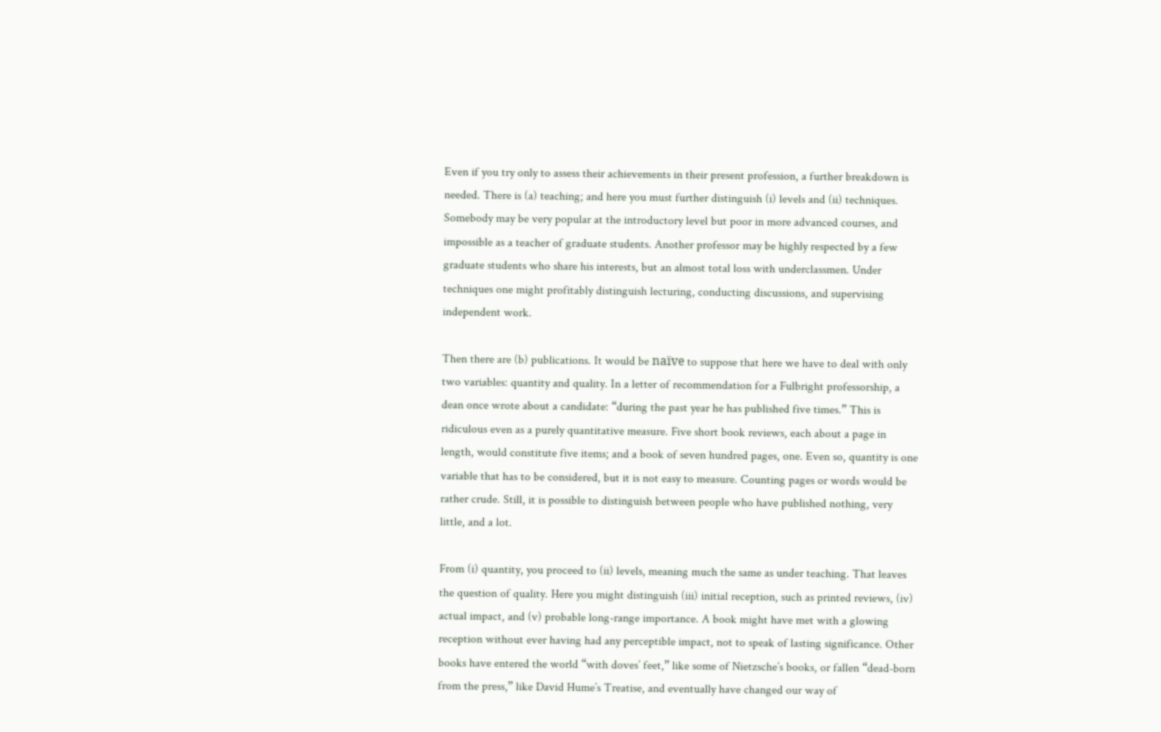Even if you try only to assess their achievements in their present profession, a further breakdown is needed. There is (a) teaching; and here you must further distinguish (i) levels and (ii) techniques. Somebody may be very popular at the introductory level but poor in more advanced courses, and impossible as a teacher of graduate students. Another professor may be highly respected by a few graduate students who share his interests, but an almost total loss with underclassmen. Under techniques one might profitably distinguish lecturing, conducting discussions, and supervising independent work.

Then there are (b) publications. It would be naïve to suppose that here we have to deal with only two variables: quantity and quality. In a letter of recommendation for a Fulbright professorship, a dean once wrote about a candidate: “during the past year he has published five times.” This is ridiculous even as a purely quantitative measure. Five short book reviews, each about a page in length, would constitute five items; and a book of seven hundred pages, one. Even so, quantity is one variable that has to be considered, but it is not easy to measure. Counting pages or words would be rather crude. Still, it is possible to distinguish between people who have published nothing, very little, and a lot.

From (i) quantity, you proceed to (ii) levels, meaning much the same as under teaching. That leaves the question of quality. Here you might distinguish (iii) initial reception, such as printed reviews, (iv) actual impact, and (v) probable long-range importance. A book might have met with a glowing reception without ever having had any perceptible impact, not to speak of lasting significance. Other books have entered the world “with doves’ feet,” like some of Nietzsche’s books, or fallen “dead-born from the press,” like David Hume’s Treatise, and eventually have changed our way of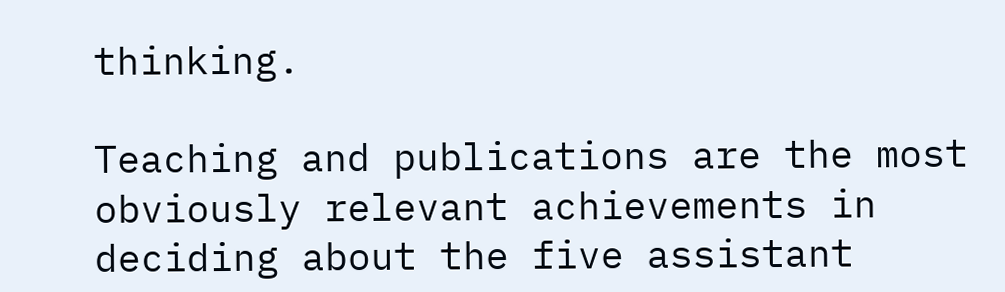thinking.

Teaching and publications are the most obviously relevant achievements in deciding about the five assistant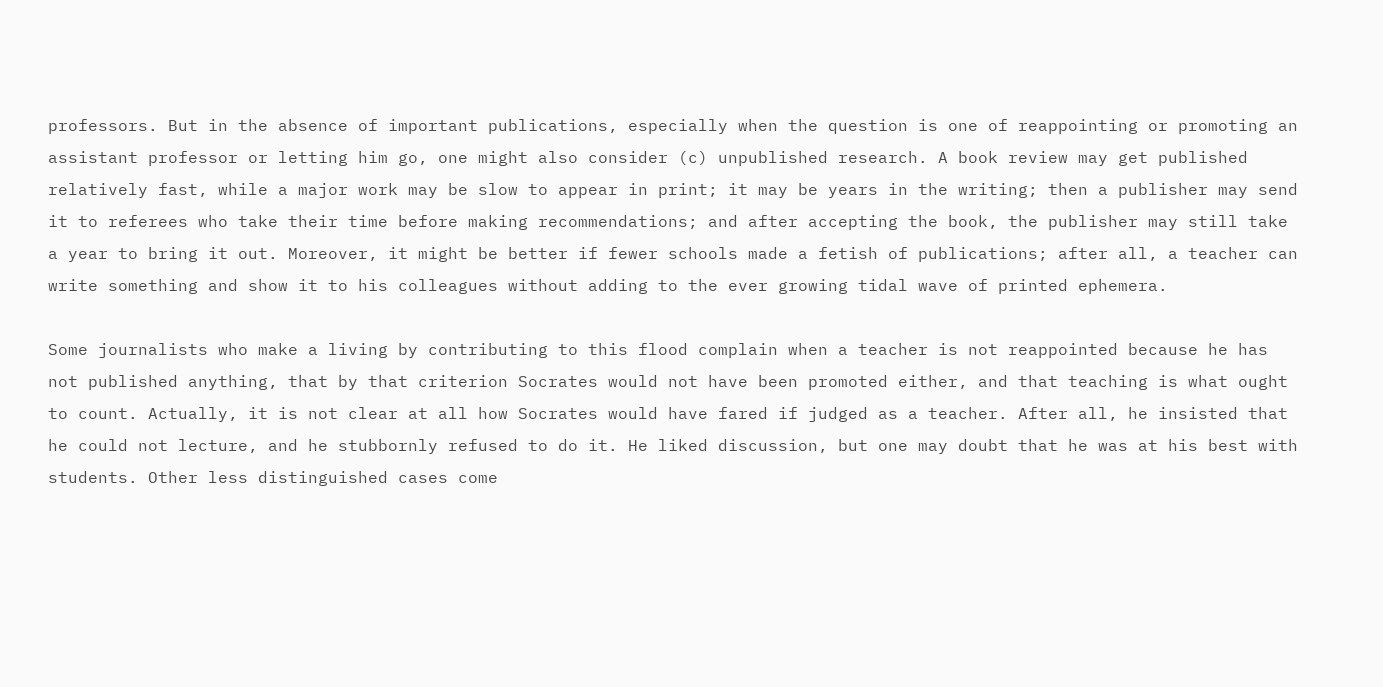professors. But in the absence of important publications, especially when the question is one of reappointing or promoting an assistant professor or letting him go, one might also consider (c) unpublished research. A book review may get published relatively fast, while a major work may be slow to appear in print; it may be years in the writing; then a publisher may send it to referees who take their time before making recommendations; and after accepting the book, the publisher may still take a year to bring it out. Moreover, it might be better if fewer schools made a fetish of publications; after all, a teacher can write something and show it to his colleagues without adding to the ever growing tidal wave of printed ephemera.

Some journalists who make a living by contributing to this flood complain when a teacher is not reappointed because he has not published anything, that by that criterion Socrates would not have been promoted either, and that teaching is what ought to count. Actually, it is not clear at all how Socrates would have fared if judged as a teacher. After all, he insisted that he could not lecture, and he stubbornly refused to do it. He liked discussion, but one may doubt that he was at his best with students. Other less distinguished cases come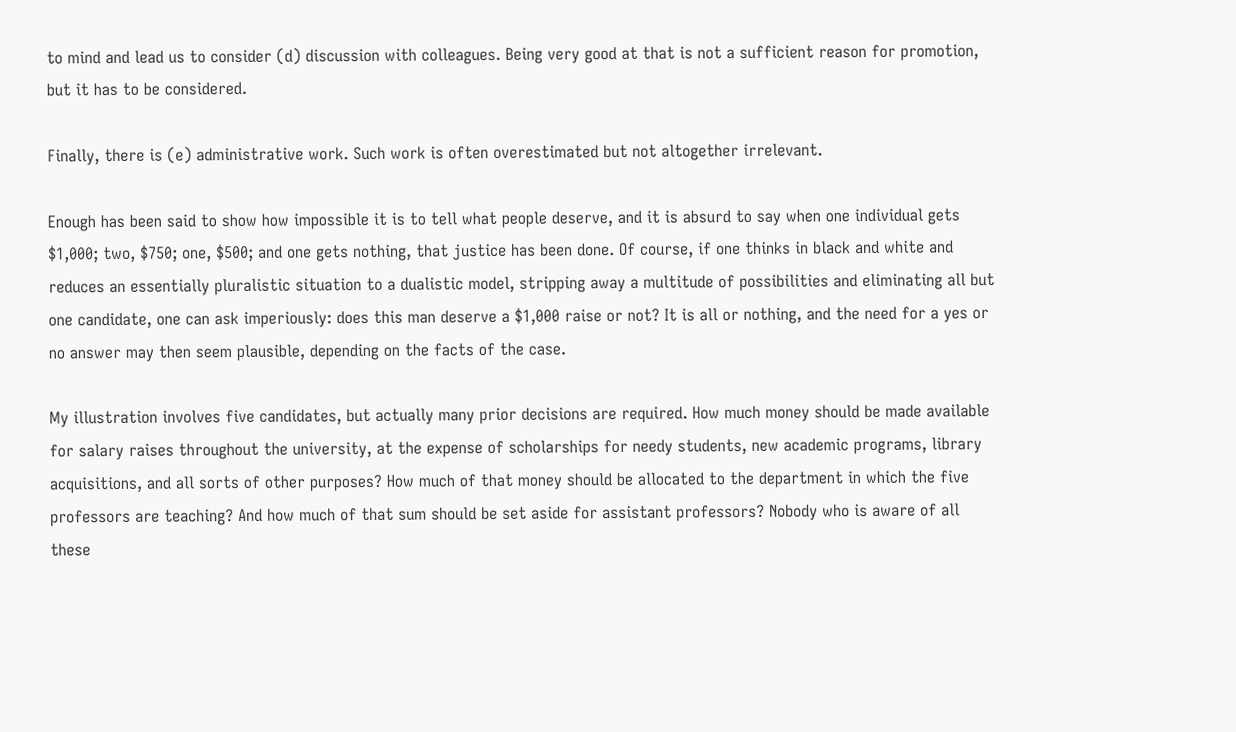to mind and lead us to consider (d) discussion with colleagues. Being very good at that is not a sufficient reason for promotion, but it has to be considered.

Finally, there is (e) administrative work. Such work is often overestimated but not altogether irrelevant.

Enough has been said to show how impossible it is to tell what people deserve, and it is absurd to say when one individual gets $1,000; two, $750; one, $500; and one gets nothing, that justice has been done. Of course, if one thinks in black and white and reduces an essentially pluralistic situation to a dualistic model, stripping away a multitude of possibilities and eliminating all but one candidate, one can ask imperiously: does this man deserve a $1,000 raise or not? It is all or nothing, and the need for a yes or no answer may then seem plausible, depending on the facts of the case.

My illustration involves five candidates, but actually many prior decisions are required. How much money should be made available for salary raises throughout the university, at the expense of scholarships for needy students, new academic programs, library acquisitions, and all sorts of other purposes? How much of that money should be allocated to the department in which the five professors are teaching? And how much of that sum should be set aside for assistant professors? Nobody who is aware of all these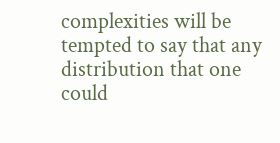complexities will be tempted to say that any distribution that one could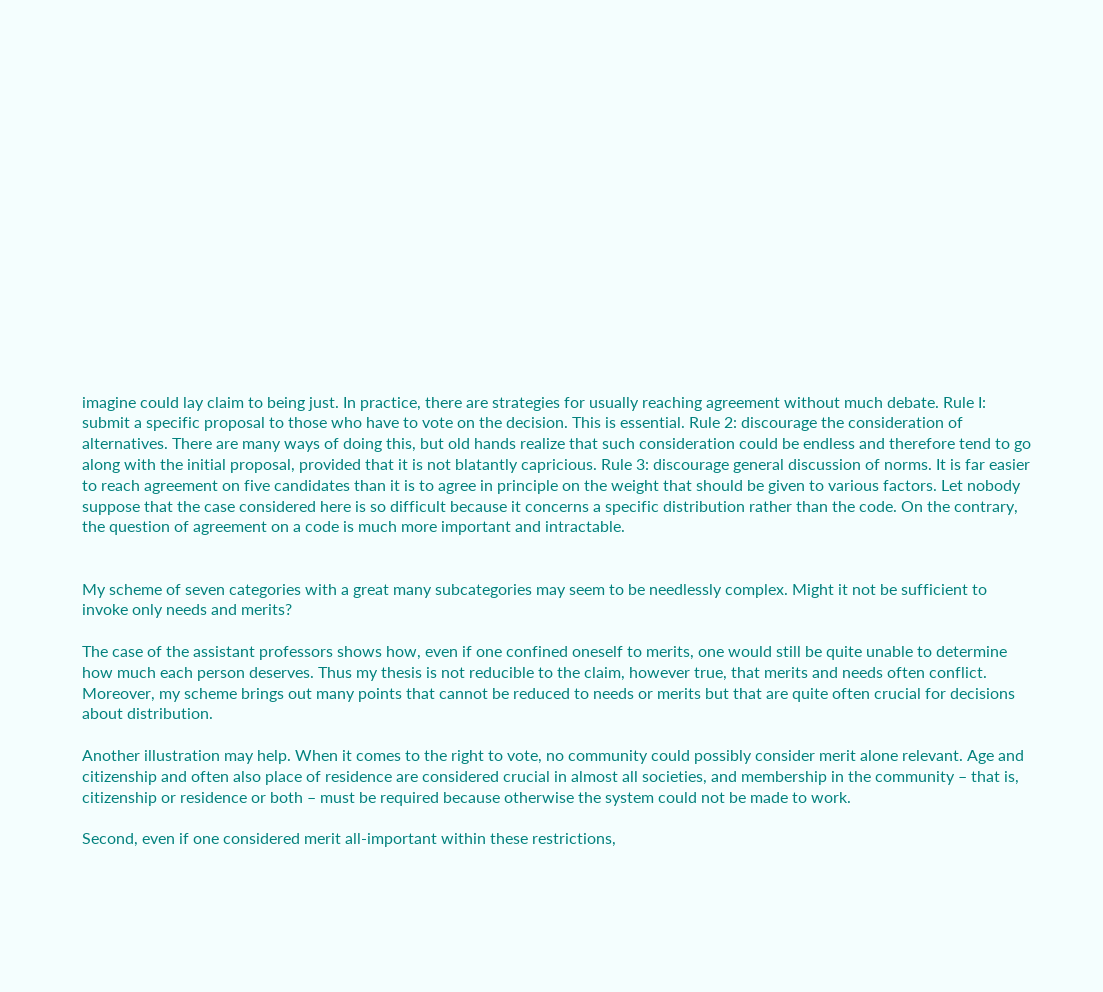imagine could lay claim to being just. In practice, there are strategies for usually reaching agreement without much debate. Rule I: submit a specific proposal to those who have to vote on the decision. This is essential. Rule 2: discourage the consideration of alternatives. There are many ways of doing this, but old hands realize that such consideration could be endless and therefore tend to go along with the initial proposal, provided that it is not blatantly capricious. Rule 3: discourage general discussion of norms. It is far easier to reach agreement on five candidates than it is to agree in principle on the weight that should be given to various factors. Let nobody suppose that the case considered here is so difficult because it concerns a specific distribution rather than the code. On the contrary, the question of agreement on a code is much more important and intractable.


My scheme of seven categories with a great many subcategories may seem to be needlessly complex. Might it not be sufficient to invoke only needs and merits?

The case of the assistant professors shows how, even if one confined oneself to merits, one would still be quite unable to determine how much each person deserves. Thus my thesis is not reducible to the claim, however true, that merits and needs often conflict. Moreover, my scheme brings out many points that cannot be reduced to needs or merits but that are quite often crucial for decisions about distribution.

Another illustration may help. When it comes to the right to vote, no community could possibly consider merit alone relevant. Age and citizenship and often also place of residence are considered crucial in almost all societies, and membership in the community – that is, citizenship or residence or both – must be required because otherwise the system could not be made to work.

Second, even if one considered merit all-important within these restrictions,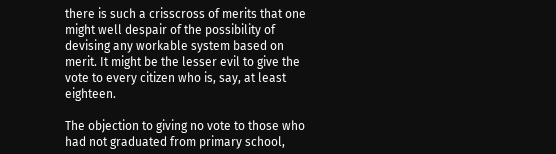there is such a crisscross of merits that one might well despair of the possibility of devising any workable system based on merit. It might be the lesser evil to give the vote to every citizen who is, say, at least eighteen.

The objection to giving no vote to those who had not graduated from primary school,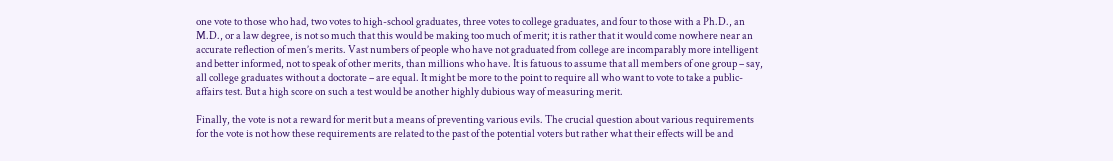one vote to those who had, two votes to high-school graduates, three votes to college graduates, and four to those with a Ph.D., an M.D., or a law degree, is not so much that this would be making too much of merit; it is rather that it would come nowhere near an accurate reflection of men’s merits. Vast numbers of people who have not graduated from college are incomparably more intelligent and better informed, not to speak of other merits, than millions who have. It is fatuous to assume that all members of one group – say, all college graduates without a doctorate – are equal. It might be more to the point to require all who want to vote to take a public-affairs test. But a high score on such a test would be another highly dubious way of measuring merit.

Finally, the vote is not a reward for merit but a means of preventing various evils. The crucial question about various requirements for the vote is not how these requirements are related to the past of the potential voters but rather what their effects will be and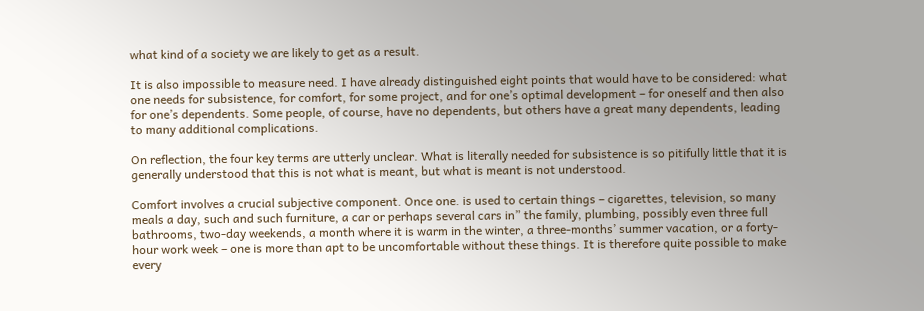what kind of a society we are likely to get as a result.

It is also impossible to measure need. I have already distinguished eight points that would have to be considered: what one needs for subsistence, for comfort, for some project, and for one’s optimal development – for oneself and then also for one’s dependents. Some people, of course, have no dependents, but others have a great many dependents, leading to many additional complications.

On reflection, the four key terms are utterly unclear. What is literally needed for subsistence is so pitifully little that it is generally understood that this is not what is meant, but what is meant is not understood.

Comfort involves a crucial subjective component. Once one. is used to certain things – cigarettes, television, so many meals a day, such and such furniture, a car or perhaps several cars in” the family, plumbing, possibly even three full bathrooms, two-day weekends, a month where it is warm in the winter, a three-months’ summer vacation, or a forty-hour work week – one is more than apt to be uncomfortable without these things. It is therefore quite possible to make every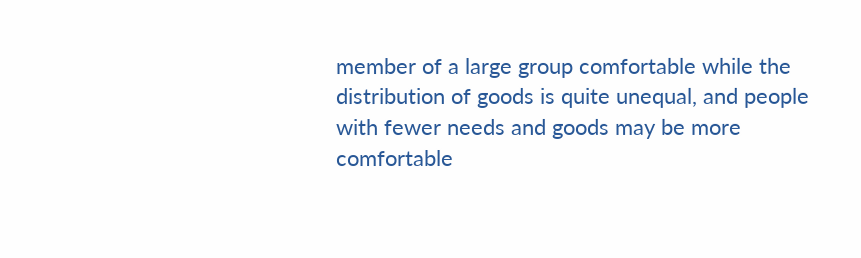member of a large group comfortable while the distribution of goods is quite unequal, and people with fewer needs and goods may be more comfortable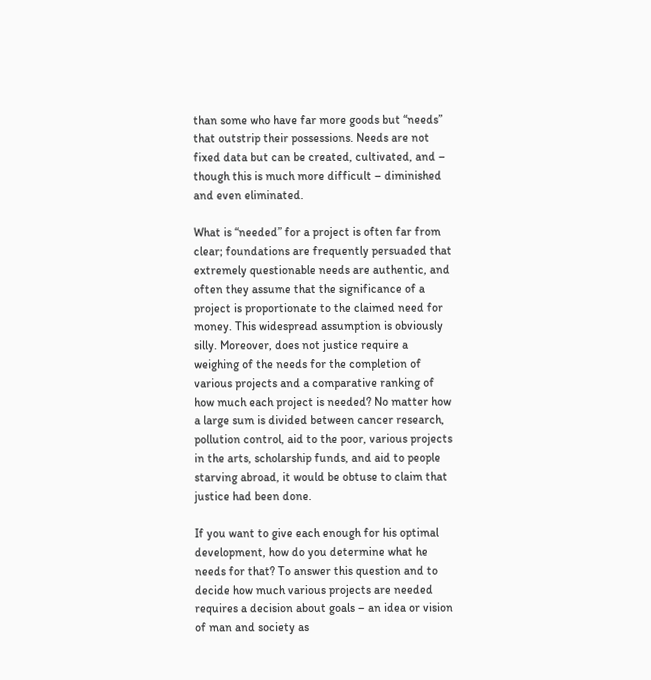than some who have far more goods but “needs” that outstrip their possessions. Needs are not fixed data but can be created, cultivated, and – though this is much more difficult – diminished and even eliminated.

What is “needed” for a project is often far from clear; foundations are frequently persuaded that extremely questionable needs are authentic, and often they assume that the significance of a project is proportionate to the claimed need for money. This widespread assumption is obviously silly. Moreover, does not justice require a weighing of the needs for the completion of various projects and a comparative ranking of how much each project is needed? No matter how a large sum is divided between cancer research, pollution control, aid to the poor, various projects in the arts, scholarship funds, and aid to people starving abroad, it would be obtuse to claim that justice had been done.

If you want to give each enough for his optimal development, how do you determine what he needs for that? To answer this question and to decide how much various projects are needed requires a decision about goals – an idea or vision of man and society as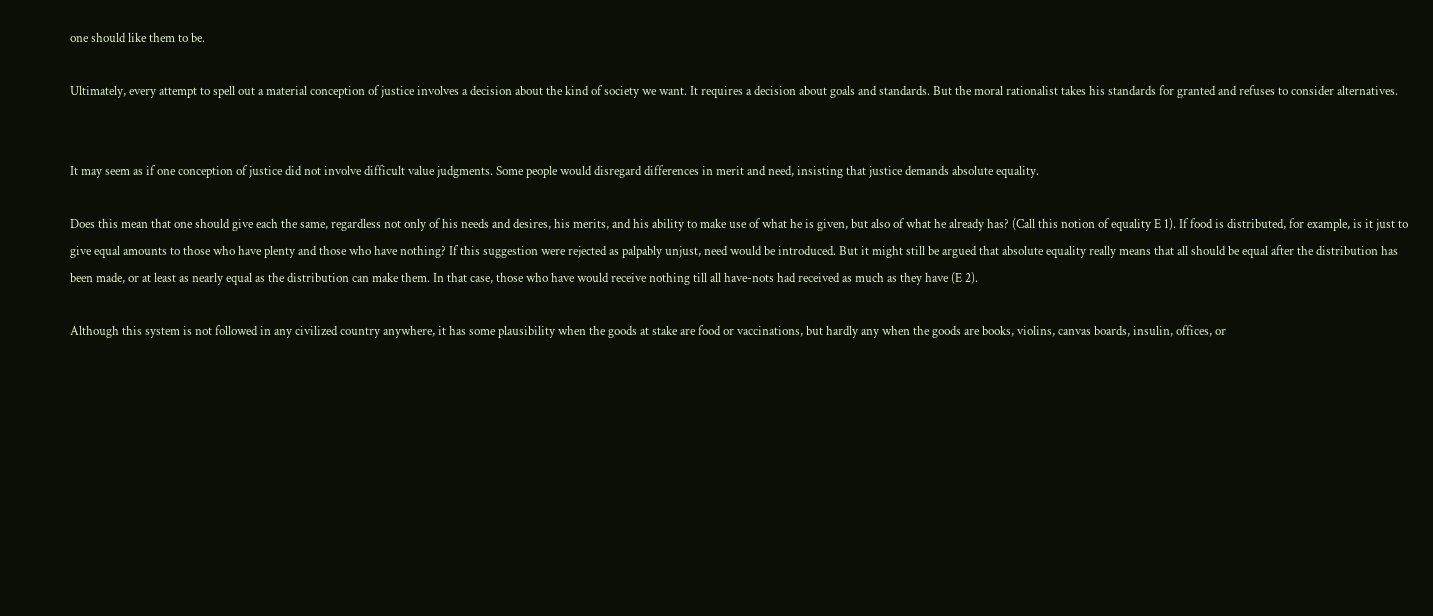one should like them to be.

Ultimately, every attempt to spell out a material conception of justice involves a decision about the kind of society we want. It requires a decision about goals and standards. But the moral rationalist takes his standards for granted and refuses to consider alternatives.


It may seem as if one conception of justice did not involve difficult value judgments. Some people would disregard differences in merit and need, insisting that justice demands absolute equality.

Does this mean that one should give each the same, regardless not only of his needs and desires, his merits, and his ability to make use of what he is given, but also of what he already has? (Call this notion of equality E 1). If food is distributed, for example, is it just to give equal amounts to those who have plenty and those who have nothing? If this suggestion were rejected as palpably unjust, need would be introduced. But it might still be argued that absolute equality really means that all should be equal after the distribution has been made, or at least as nearly equal as the distribution can make them. In that case, those who have would receive nothing till all have-nots had received as much as they have (E 2).

Although this system is not followed in any civilized country anywhere, it has some plausibility when the goods at stake are food or vaccinations, but hardly any when the goods are books, violins, canvas boards, insulin, offices, or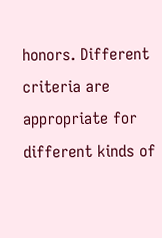honors. Different criteria are appropriate for different kinds of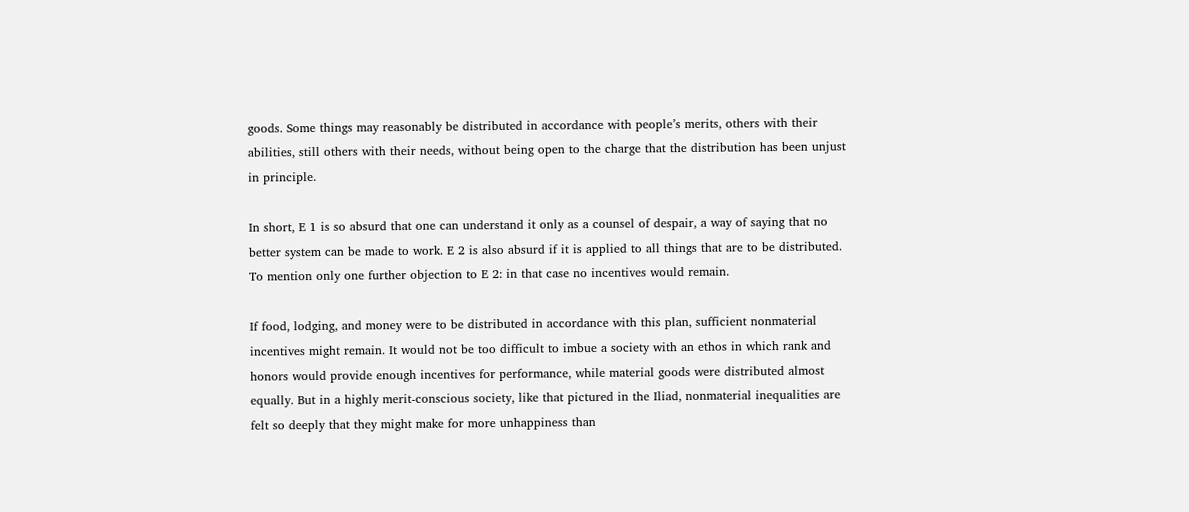goods. Some things may reasonably be distributed in accordance with people’s merits, others with their abilities, still others with their needs, without being open to the charge that the distribution has been unjust in principle.

In short, E 1 is so absurd that one can understand it only as a counsel of despair, a way of saying that no better system can be made to work. E 2 is also absurd if it is applied to all things that are to be distributed. To mention only one further objection to E 2: in that case no incentives would remain.

If food, lodging, and money were to be distributed in accordance with this plan, sufficient nonmaterial incentives might remain. It would not be too difficult to imbue a society with an ethos in which rank and honors would provide enough incentives for performance, while material goods were distributed almost equally. But in a highly merit-conscious society, like that pictured in the Iliad, nonmaterial inequalities are felt so deeply that they might make for more unhappiness than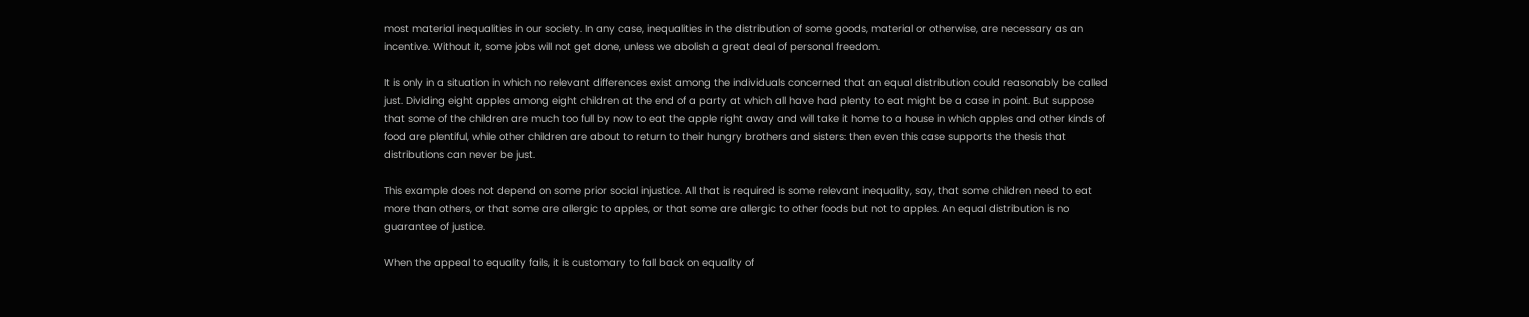most material inequalities in our society. In any case, inequalities in the distribution of some goods, material or otherwise, are necessary as an incentive. Without it, some jobs will not get done, unless we abolish a great deal of personal freedom.

It is only in a situation in which no relevant differences exist among the individuals concerned that an equal distribution could reasonably be called just. Dividing eight apples among eight children at the end of a party at which all have had plenty to eat might be a case in point. But suppose that some of the children are much too full by now to eat the apple right away and will take it home to a house in which apples and other kinds of food are plentiful, while other children are about to return to their hungry brothers and sisters: then even this case supports the thesis that distributions can never be just.

This example does not depend on some prior social injustice. All that is required is some relevant inequality, say, that some children need to eat more than others, or that some are allergic to apples, or that some are allergic to other foods but not to apples. An equal distribution is no guarantee of justice.

When the appeal to equality fails, it is customary to fall back on equality of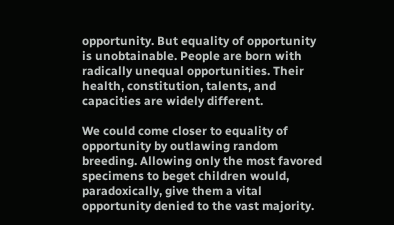opportunity. But equality of opportunity is unobtainable. People are born with radically unequal opportunities. Their health, constitution, talents, and capacities are widely different.

We could come closer to equality of opportunity by outlawing random breeding. Allowing only the most favored specimens to beget children would, paradoxically, give them a vital opportunity denied to the vast majority.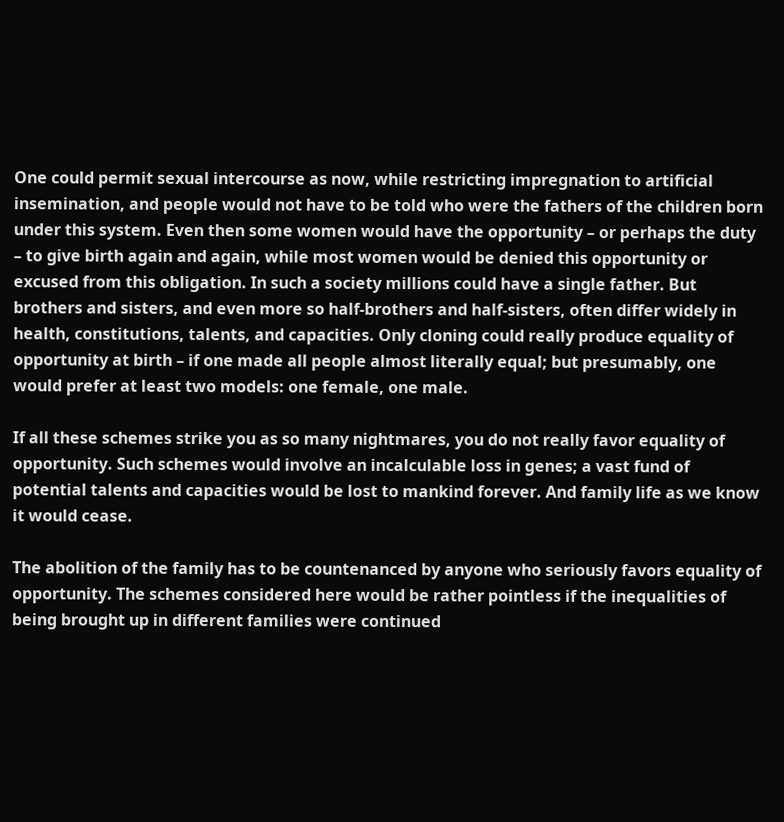One could permit sexual intercourse as now, while restricting impregnation to artificial insemination, and people would not have to be told who were the fathers of the children born under this system. Even then some women would have the opportunity – or perhaps the duty – to give birth again and again, while most women would be denied this opportunity or excused from this obligation. In such a society millions could have a single father. But brothers and sisters, and even more so half-brothers and half-sisters, often differ widely in health, constitutions, talents, and capacities. Only cloning could really produce equality of opportunity at birth – if one made all people almost literally equal; but presumably, one would prefer at least two models: one female, one male.

If all these schemes strike you as so many nightmares, you do not really favor equality of opportunity. Such schemes would involve an incalculable loss in genes; a vast fund of potential talents and capacities would be lost to mankind forever. And family life as we know it would cease.

The abolition of the family has to be countenanced by anyone who seriously favors equality of opportunity. The schemes considered here would be rather pointless if the inequalities of being brought up in different families were continued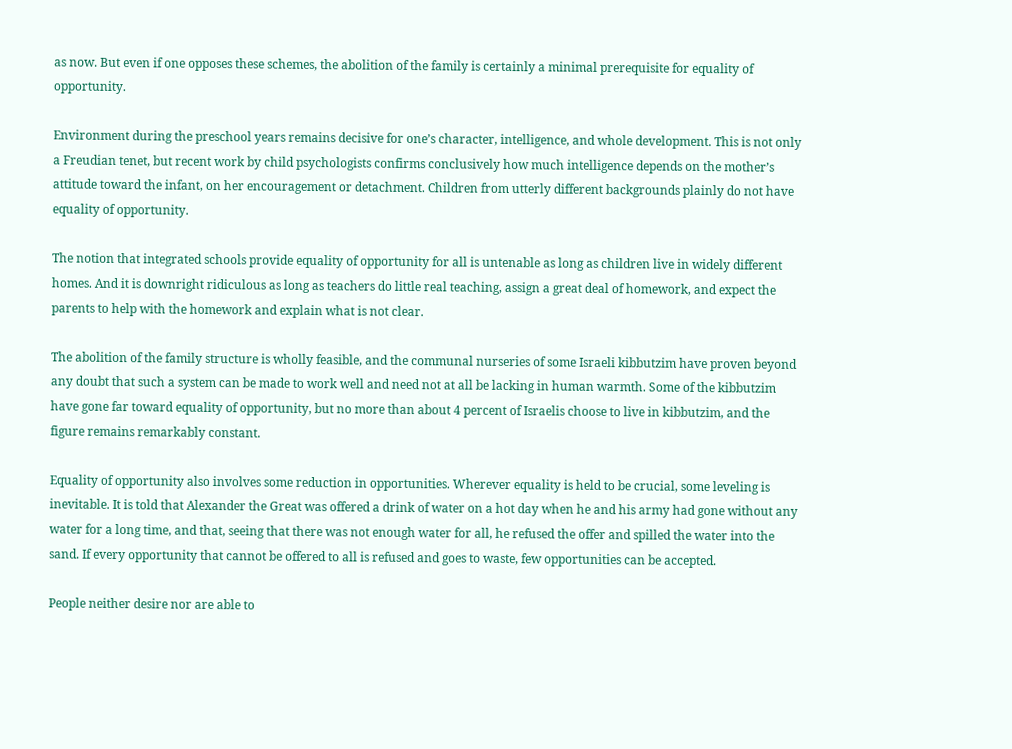as now. But even if one opposes these schemes, the abolition of the family is certainly a minimal prerequisite for equality of opportunity.

Environment during the preschool years remains decisive for one’s character, intelligence, and whole development. This is not only a Freudian tenet, but recent work by child psychologists confirms conclusively how much intelligence depends on the mother’s attitude toward the infant, on her encouragement or detachment. Children from utterly different backgrounds plainly do not have equality of opportunity.

The notion that integrated schools provide equality of opportunity for all is untenable as long as children live in widely different homes. And it is downright ridiculous as long as teachers do little real teaching, assign a great deal of homework, and expect the parents to help with the homework and explain what is not clear.

The abolition of the family structure is wholly feasible, and the communal nurseries of some Israeli kibbutzim have proven beyond any doubt that such a system can be made to work well and need not at all be lacking in human warmth. Some of the kibbutzim have gone far toward equality of opportunity, but no more than about 4 percent of Israelis choose to live in kibbutzim, and the figure remains remarkably constant.

Equality of opportunity also involves some reduction in opportunities. Wherever equality is held to be crucial, some leveling is inevitable. It is told that Alexander the Great was offered a drink of water on a hot day when he and his army had gone without any water for a long time, and that, seeing that there was not enough water for all, he refused the offer and spilled the water into the sand. If every opportunity that cannot be offered to all is refused and goes to waste, few opportunities can be accepted.

People neither desire nor are able to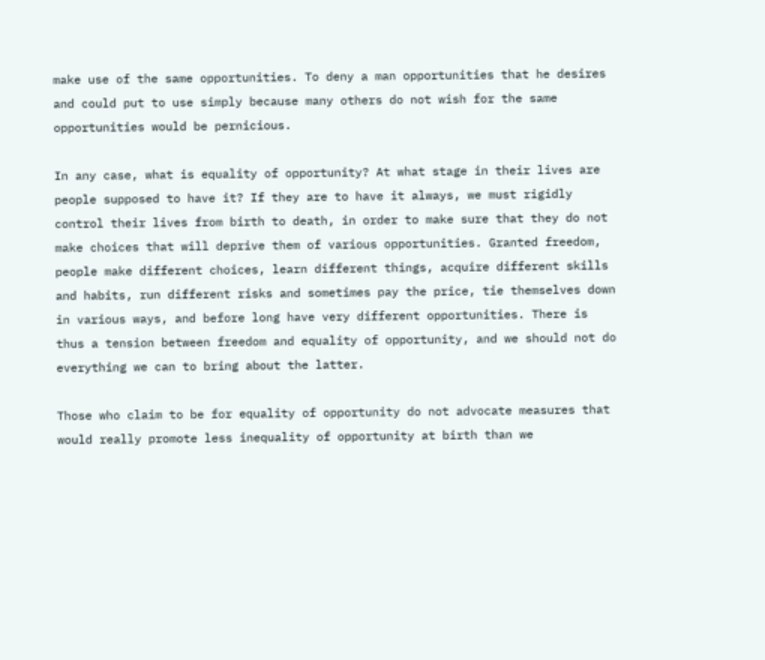make use of the same opportunities. To deny a man opportunities that he desires and could put to use simply because many others do not wish for the same opportunities would be pernicious.

In any case, what is equality of opportunity? At what stage in their lives are people supposed to have it? If they are to have it always, we must rigidly control their lives from birth to death, in order to make sure that they do not make choices that will deprive them of various opportunities. Granted freedom, people make different choices, learn different things, acquire different skills and habits, run different risks and sometimes pay the price, tie themselves down in various ways, and before long have very different opportunities. There is thus a tension between freedom and equality of opportunity, and we should not do everything we can to bring about the latter.

Those who claim to be for equality of opportunity do not advocate measures that would really promote less inequality of opportunity at birth than we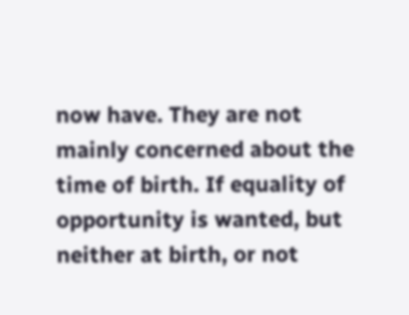now have. They are not mainly concerned about the time of birth. If equality of opportunity is wanted, but neither at birth, or not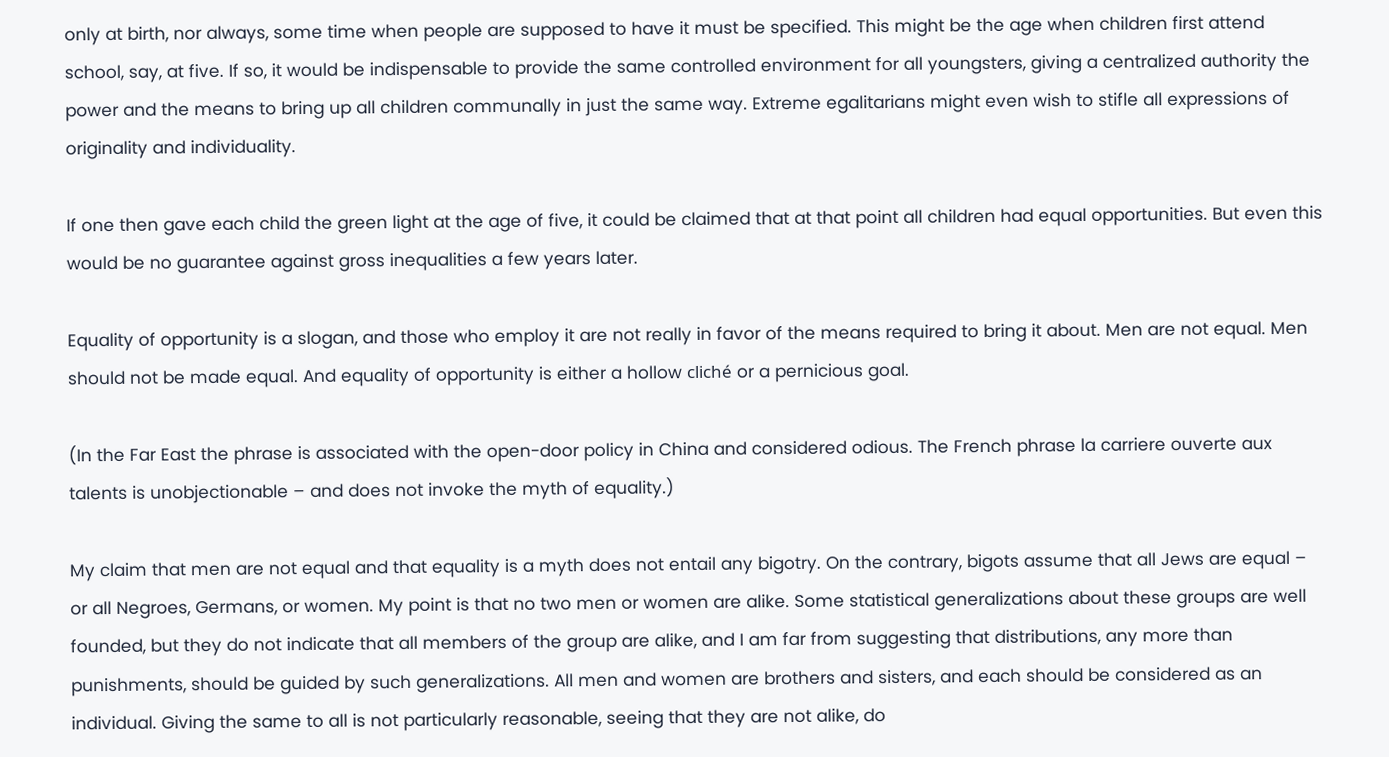only at birth, nor always, some time when people are supposed to have it must be specified. This might be the age when children first attend school, say, at five. If so, it would be indispensable to provide the same controlled environment for all youngsters, giving a centralized authority the power and the means to bring up all children communally in just the same way. Extreme egalitarians might even wish to stifle all expressions of originality and individuality.

If one then gave each child the green light at the age of five, it could be claimed that at that point all children had equal opportunities. But even this would be no guarantee against gross inequalities a few years later.

Equality of opportunity is a slogan, and those who employ it are not really in favor of the means required to bring it about. Men are not equal. Men should not be made equal. And equality of opportunity is either a hollow cliché or a pernicious goal.

(In the Far East the phrase is associated with the open-door policy in China and considered odious. The French phrase la carriere ouverte aux talents is unobjectionable – and does not invoke the myth of equality.)

My claim that men are not equal and that equality is a myth does not entail any bigotry. On the contrary, bigots assume that all Jews are equal – or all Negroes, Germans, or women. My point is that no two men or women are alike. Some statistical generalizations about these groups are well founded, but they do not indicate that all members of the group are alike, and I am far from suggesting that distributions, any more than punishments, should be guided by such generalizations. All men and women are brothers and sisters, and each should be considered as an individual. Giving the same to all is not particularly reasonable, seeing that they are not alike, do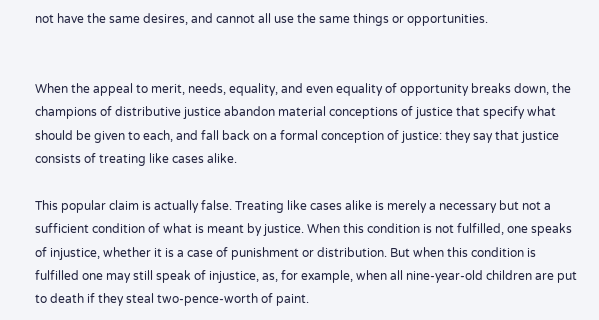not have the same desires, and cannot all use the same things or opportunities.


When the appeal to merit, needs, equality, and even equality of opportunity breaks down, the champions of distributive justice abandon material conceptions of justice that specify what should be given to each, and fall back on a formal conception of justice: they say that justice consists of treating like cases alike.

This popular claim is actually false. Treating like cases alike is merely a necessary but not a sufficient condition of what is meant by justice. When this condition is not fulfilled, one speaks of injustice, whether it is a case of punishment or distribution. But when this condition is fulfilled one may still speak of injustice, as, for example, when all nine-year-old children are put to death if they steal two-pence-worth of paint.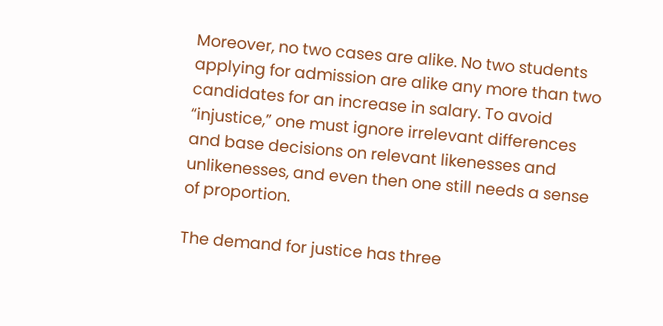Moreover, no two cases are alike. No two students applying for admission are alike any more than two candidates for an increase in salary. To avoid “injustice,” one must ignore irrelevant differences and base decisions on relevant likenesses and unlikenesses, and even then one still needs a sense of proportion.

The demand for justice has three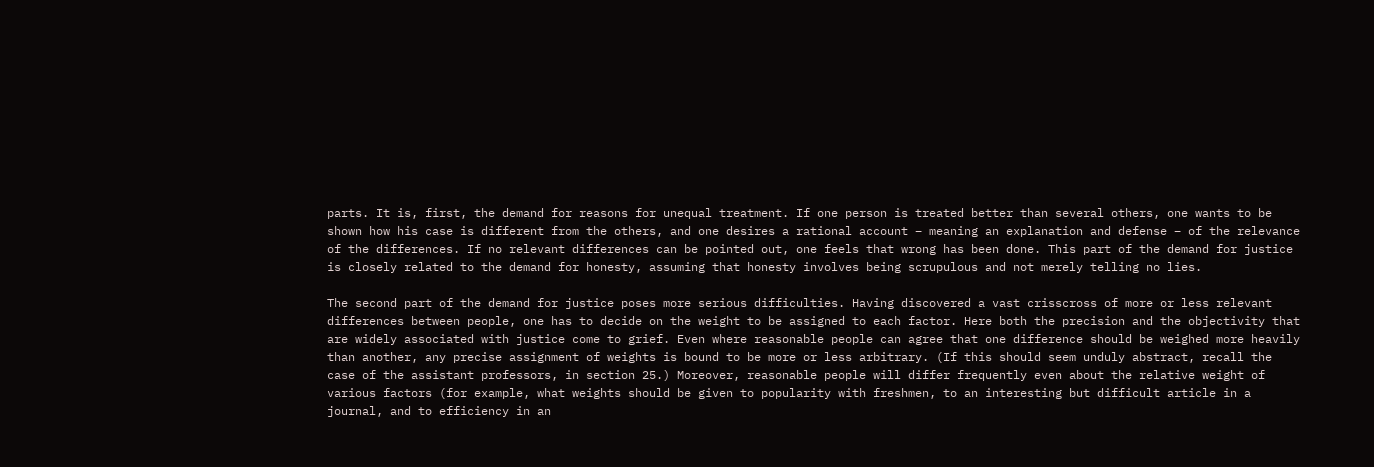parts. It is, first, the demand for reasons for unequal treatment. If one person is treated better than several others, one wants to be shown how his case is different from the others, and one desires a rational account – meaning an explanation and defense – of the relevance of the differences. If no relevant differences can be pointed out, one feels that wrong has been done. This part of the demand for justice is closely related to the demand for honesty, assuming that honesty involves being scrupulous and not merely telling no lies.

The second part of the demand for justice poses more serious difficulties. Having discovered a vast crisscross of more or less relevant differences between people, one has to decide on the weight to be assigned to each factor. Here both the precision and the objectivity that are widely associated with justice come to grief. Even where reasonable people can agree that one difference should be weighed more heavily than another, any precise assignment of weights is bound to be more or less arbitrary. (If this should seem unduly abstract, recall the case of the assistant professors, in section 25.) Moreover, reasonable people will differ frequently even about the relative weight of various factors (for example, what weights should be given to popularity with freshmen, to an interesting but difficult article in a journal, and to efficiency in an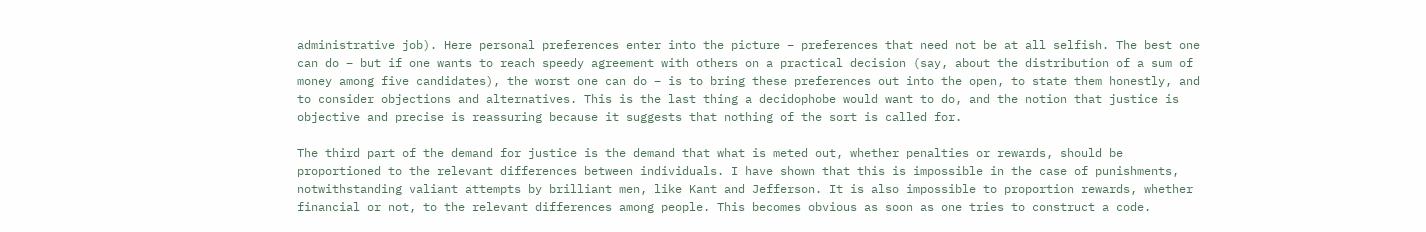administrative job). Here personal preferences enter into the picture – preferences that need not be at all selfish. The best one can do – but if one wants to reach speedy agreement with others on a practical decision (say, about the distribution of a sum of money among five candidates), the worst one can do – is to bring these preferences out into the open, to state them honestly, and to consider objections and alternatives. This is the last thing a decidophobe would want to do, and the notion that justice is objective and precise is reassuring because it suggests that nothing of the sort is called for.

The third part of the demand for justice is the demand that what is meted out, whether penalties or rewards, should be proportioned to the relevant differences between individuals. I have shown that this is impossible in the case of punishments, notwithstanding valiant attempts by brilliant men, like Kant and Jefferson. It is also impossible to proportion rewards, whether financial or not, to the relevant differences among people. This becomes obvious as soon as one tries to construct a code.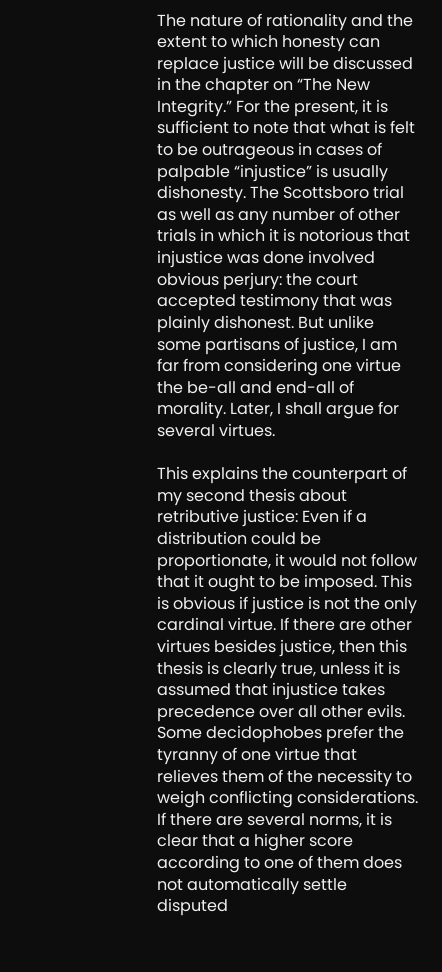The nature of rationality and the extent to which honesty can replace justice will be discussed in the chapter on “The New Integrity.” For the present, it is sufficient to note that what is felt to be outrageous in cases of palpable “injustice” is usually dishonesty. The Scottsboro trial as well as any number of other trials in which it is notorious that injustice was done involved obvious perjury: the court accepted testimony that was plainly dishonest. But unlike some partisans of justice, I am far from considering one virtue the be-all and end-all of morality. Later, I shall argue for several virtues.

This explains the counterpart of my second thesis about retributive justice: Even if a distribution could be proportionate, it would not follow that it ought to be imposed. This is obvious if justice is not the only cardinal virtue. If there are other virtues besides justice, then this thesis is clearly true, unless it is assumed that injustice takes precedence over all other evils. Some decidophobes prefer the tyranny of one virtue that relieves them of the necessity to weigh conflicting considerations. If there are several norms, it is clear that a higher score according to one of them does not automatically settle disputed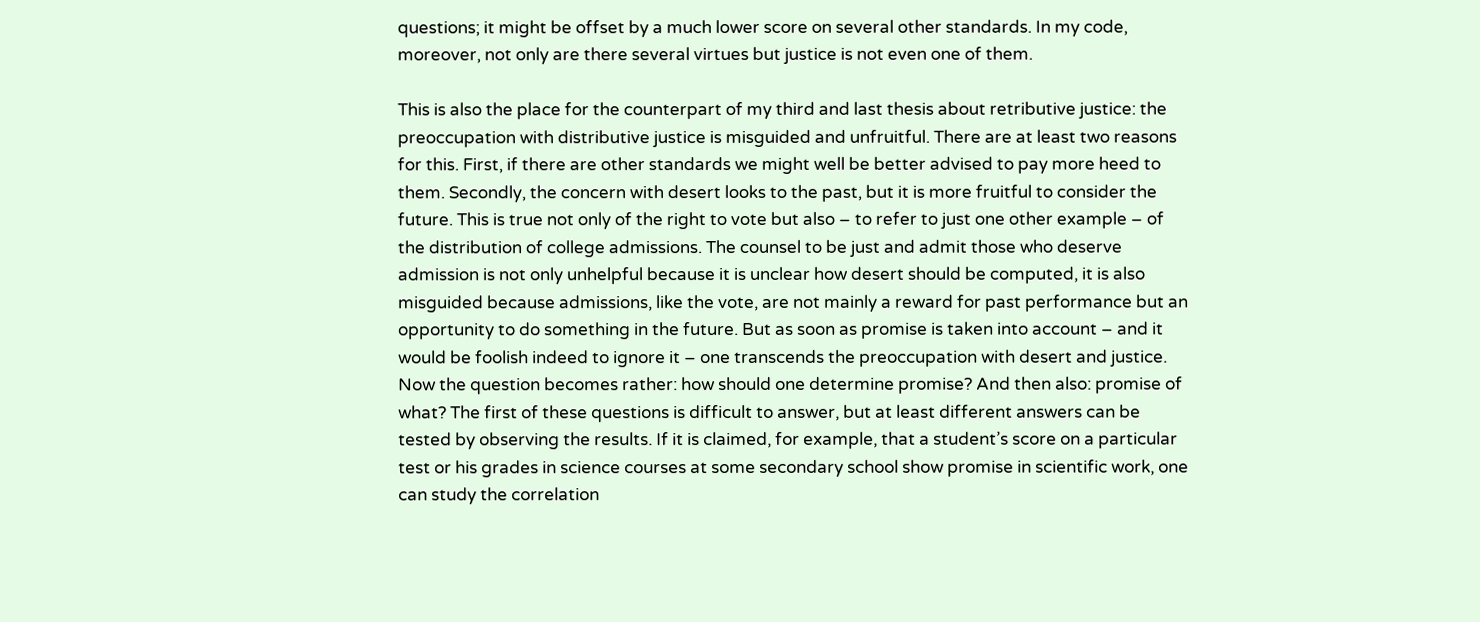questions; it might be offset by a much lower score on several other standards. In my code, moreover, not only are there several virtues but justice is not even one of them.

This is also the place for the counterpart of my third and last thesis about retributive justice: the preoccupation with distributive justice is misguided and unfruitful. There are at least two reasons for this. First, if there are other standards we might well be better advised to pay more heed to them. Secondly, the concern with desert looks to the past, but it is more fruitful to consider the future. This is true not only of the right to vote but also – to refer to just one other example – of the distribution of college admissions. The counsel to be just and admit those who deserve admission is not only unhelpful because it is unclear how desert should be computed, it is also misguided because admissions, like the vote, are not mainly a reward for past performance but an opportunity to do something in the future. But as soon as promise is taken into account – and it would be foolish indeed to ignore it – one transcends the preoccupation with desert and justice. Now the question becomes rather: how should one determine promise? And then also: promise of what? The first of these questions is difficult to answer, but at least different answers can be tested by observing the results. If it is claimed, for example, that a student’s score on a particular test or his grades in science courses at some secondary school show promise in scientific work, one can study the correlation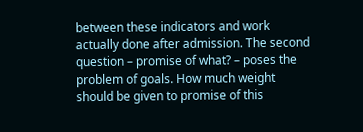between these indicators and work actually done after admission. The second question – promise of what? – poses the problem of goals. How much weight should be given to promise of this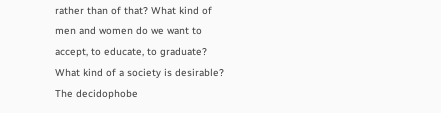rather than of that? What kind of men and women do we want to accept, to educate, to graduate? What kind of a society is desirable? The decidophobe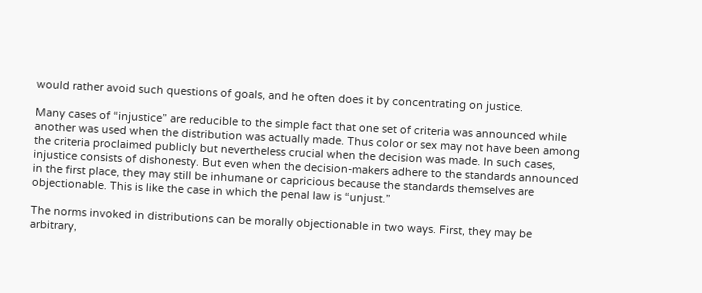would rather avoid such questions of goals, and he often does it by concentrating on justice.

Many cases of “injustice” are reducible to the simple fact that one set of criteria was announced while another was used when the distribution was actually made. Thus color or sex may not have been among the criteria proclaimed publicly but nevertheless crucial when the decision was made. In such cases, injustice consists of dishonesty. But even when the decision-makers adhere to the standards announced in the first place, they may still be inhumane or capricious because the standards themselves are objectionable. This is like the case in which the penal law is “unjust.”

The norms invoked in distributions can be morally objectionable in two ways. First, they may be arbitrary,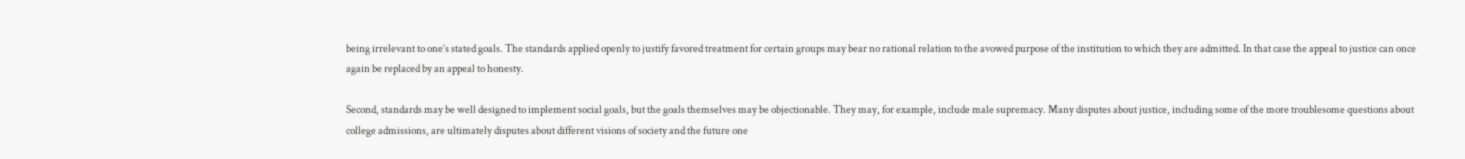being irrelevant to one’s stated goals. The standards applied openly to justify favored treatment for certain groups may bear no rational relation to the avowed purpose of the institution to which they are admitted. In that case the appeal to justice can once again be replaced by an appeal to honesty.

Second, standards may be well designed to implement social goals, but the goals themselves may be objectionable. They may, for example, include male supremacy. Many disputes about justice, including some of the more troublesome questions about college admissions, are ultimately disputes about different visions of society and the future one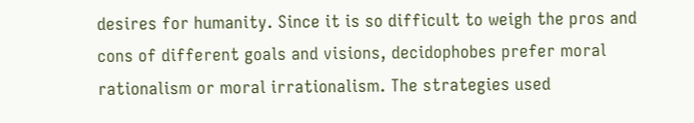desires for humanity. Since it is so difficult to weigh the pros and cons of different goals and visions, decidophobes prefer moral rationalism or moral irrationalism. The strategies used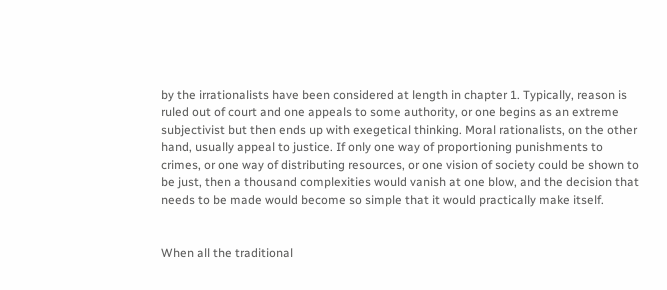by the irrationalists have been considered at length in chapter 1. Typically, reason is ruled out of court and one appeals to some authority, or one begins as an extreme subjectivist but then ends up with exegetical thinking. Moral rationalists, on the other hand, usually appeal to justice. If only one way of proportioning punishments to crimes, or one way of distributing resources, or one vision of society could be shown to be just, then a thousand complexities would vanish at one blow, and the decision that needs to be made would become so simple that it would practically make itself.


When all the traditional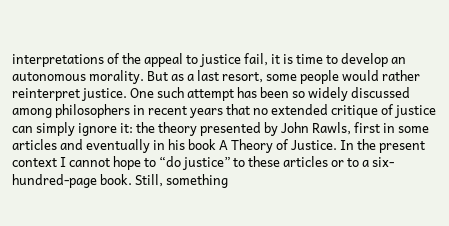interpretations of the appeal to justice fail, it is time to develop an autonomous morality. But as a last resort, some people would rather reinterpret justice. One such attempt has been so widely discussed among philosophers in recent years that no extended critique of justice can simply ignore it: the theory presented by John Rawls, first in some articles and eventually in his book A Theory of Justice. In the present context I cannot hope to “do justice” to these articles or to a six-hundred-page book. Still, something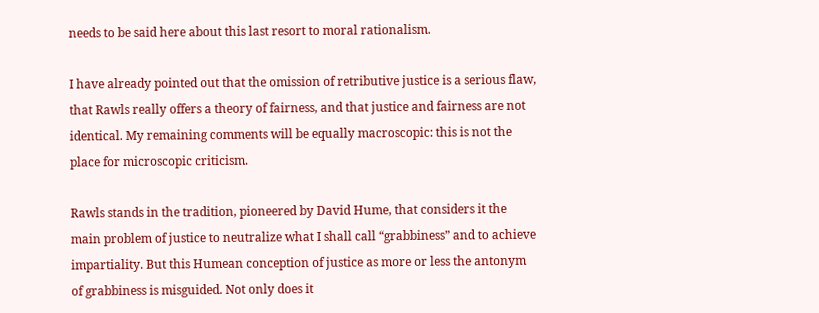needs to be said here about this last resort to moral rationalism.

I have already pointed out that the omission of retributive justice is a serious flaw, that Rawls really offers a theory of fairness, and that justice and fairness are not identical. My remaining comments will be equally macroscopic: this is not the place for microscopic criticism.

Rawls stands in the tradition, pioneered by David Hume, that considers it the main problem of justice to neutralize what I shall call “grabbiness” and to achieve impartiality. But this Humean conception of justice as more or less the antonym of grabbiness is misguided. Not only does it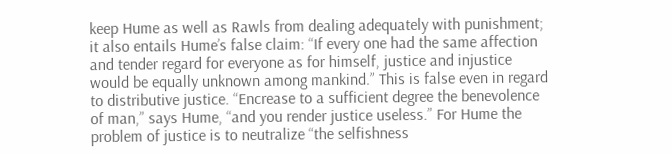keep Hume as well as Rawls from dealing adequately with punishment; it also entails Hume’s false claim: “If every one had the same affection and tender regard for everyone as for himself, justice and injustice would be equally unknown among mankind.” This is false even in regard to distributive justice. “Encrease to a sufficient degree the benevolence of man,” says Hume, “and you render justice useless.” For Hume the problem of justice is to neutralize “the selfishness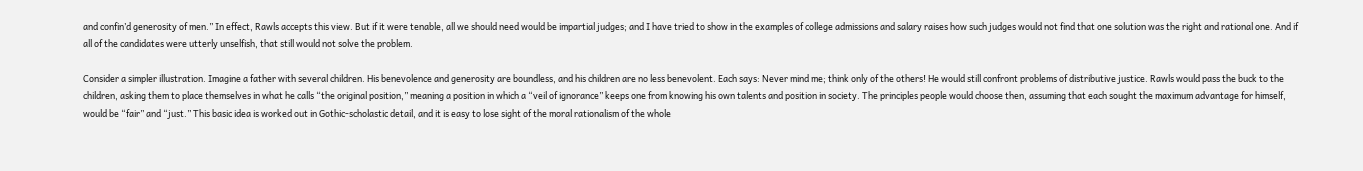and confin’d generosity of men.” In effect, Rawls accepts this view. But if it were tenable, all we should need would be impartial judges; and I have tried to show in the examples of college admissions and salary raises how such judges would not find that one solution was the right and rational one. And if all of the candidates were utterly unselfish, that still would not solve the problem.

Consider a simpler illustration. Imagine a father with several children. His benevolence and generosity are boundless, and his children are no less benevolent. Each says: Never mind me; think only of the others! He would still confront problems of distributive justice. Rawls would pass the buck to the children, asking them to place themselves in what he calls “the original position,” meaning a position in which a “veil of ignorance” keeps one from knowing his own talents and position in society. The principles people would choose then, assuming that each sought the maximum advantage for himself, would be “fair” and “just.” This basic idea is worked out in Gothic-scholastic detail, and it is easy to lose sight of the moral rationalism of the whole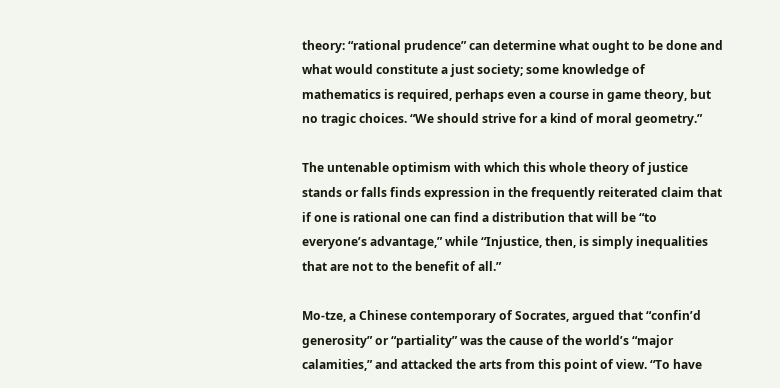theory: “rational prudence” can determine what ought to be done and what would constitute a just society; some knowledge of mathematics is required, perhaps even a course in game theory, but no tragic choices. “We should strive for a kind of moral geometry.”

The untenable optimism with which this whole theory of justice stands or falls finds expression in the frequently reiterated claim that if one is rational one can find a distribution that will be “to everyone’s advantage,” while “Injustice, then, is simply inequalities that are not to the benefit of all.”

Mo-tze, a Chinese contemporary of Socrates, argued that “confin’d generosity” or “partiality” was the cause of the world’s “major calamities,” and attacked the arts from this point of view. “To have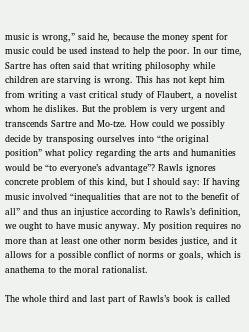music is wrong,” said he, because the money spent for music could be used instead to help the poor. In our time, Sartre has often said that writing philosophy while children are starving is wrong. This has not kept him from writing a vast critical study of Flaubert, a novelist whom he dislikes. But the problem is very urgent and transcends Sartre and Mo-tze. How could we possibly decide by transposing ourselves into “the original position” what policy regarding the arts and humanities would be “to everyone’s advantage”? Rawls ignores concrete problem of this kind, but I should say: If having music involved “inequalities that are not to the benefit of all” and thus an injustice according to Rawls’s definition, we ought to have music anyway. My position requires no more than at least one other norm besides justice, and it allows for a possible conflict of norms or goals, which is anathema to the moral rationalist.

The whole third and last part of Rawls’s book is called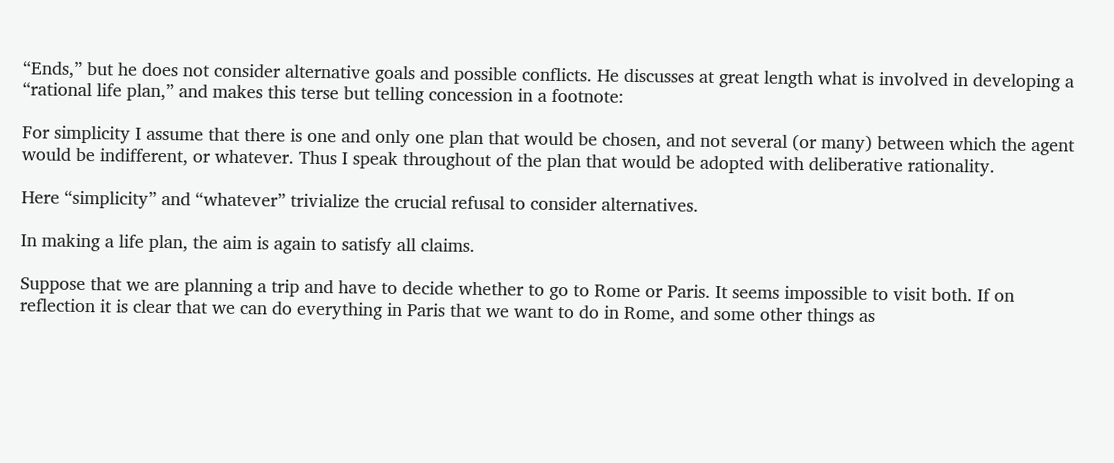“Ends,” but he does not consider alternative goals and possible conflicts. He discusses at great length what is involved in developing a “rational life plan,” and makes this terse but telling concession in a footnote:

For simplicity I assume that there is one and only one plan that would be chosen, and not several (or many) between which the agent would be indifferent, or whatever. Thus I speak throughout of the plan that would be adopted with deliberative rationality.

Here “simplicity” and “whatever” trivialize the crucial refusal to consider alternatives.

In making a life plan, the aim is again to satisfy all claims.

Suppose that we are planning a trip and have to decide whether to go to Rome or Paris. It seems impossible to visit both. If on reflection it is clear that we can do everything in Paris that we want to do in Rome, and some other things as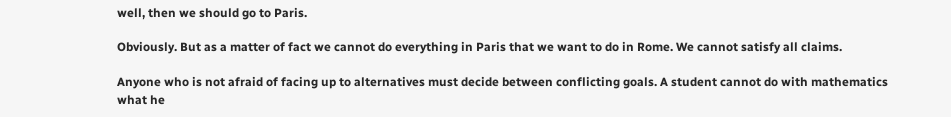well, then we should go to Paris.

Obviously. But as a matter of fact we cannot do everything in Paris that we want to do in Rome. We cannot satisfy all claims.

Anyone who is not afraid of facing up to alternatives must decide between conflicting goals. A student cannot do with mathematics what he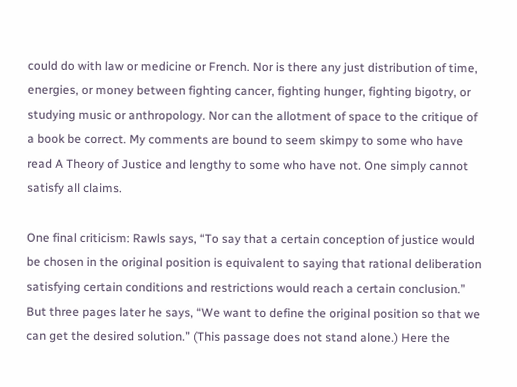could do with law or medicine or French. Nor is there any just distribution of time, energies, or money between fighting cancer, fighting hunger, fighting bigotry, or studying music or anthropology. Nor can the allotment of space to the critique of a book be correct. My comments are bound to seem skimpy to some who have read A Theory of Justice and lengthy to some who have not. One simply cannot satisfy all claims.

One final criticism: Rawls says, “To say that a certain conception of justice would be chosen in the original position is equivalent to saying that rational deliberation satisfying certain conditions and restrictions would reach a certain conclusion.” But three pages later he says, “We want to define the original position so that we can get the desired solution.” (This passage does not stand alone.) Here the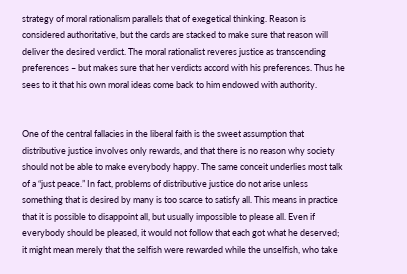strategy of moral rationalism parallels that of exegetical thinking. Reason is considered authoritative, but the cards are stacked to make sure that reason will deliver the desired verdict. The moral rationalist reveres justice as transcending preferences – but makes sure that her verdicts accord with his preferences. Thus he sees to it that his own moral ideas come back to him endowed with authority.


One of the central fallacies in the liberal faith is the sweet assumption that distributive justice involves only rewards, and that there is no reason why society should not be able to make everybody happy. The same conceit underlies most talk of a “just peace.” In fact, problems of distributive justice do not arise unless something that is desired by many is too scarce to satisfy all. This means in practice that it is possible to disappoint all, but usually impossible to please all. Even if everybody should be pleased, it would not follow that each got what he deserved; it might mean merely that the selfish were rewarded while the unselfish, who take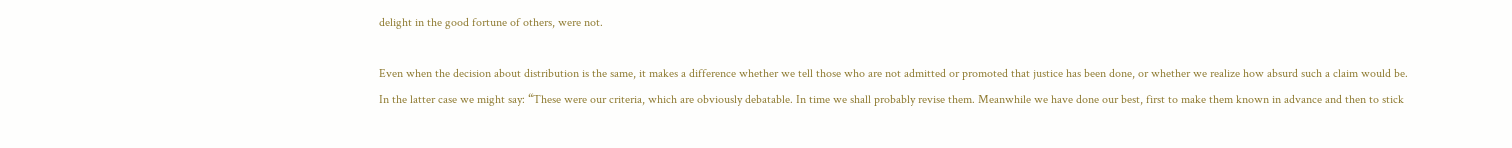delight in the good fortune of others, were not.

Even when the decision about distribution is the same, it makes a difference whether we tell those who are not admitted or promoted that justice has been done, or whether we realize how absurd such a claim would be. In the latter case we might say: “These were our criteria, which are obviously debatable. In time we shall probably revise them. Meanwhile we have done our best, first to make them known in advance and then to stick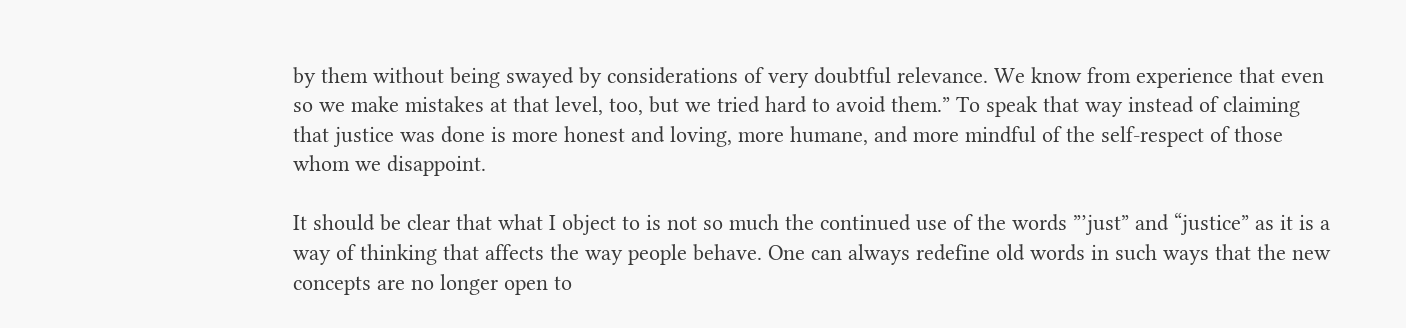by them without being swayed by considerations of very doubtful relevance. We know from experience that even so we make mistakes at that level, too, but we tried hard to avoid them.” To speak that way instead of claiming that justice was done is more honest and loving, more humane, and more mindful of the self-respect of those whom we disappoint.

It should be clear that what I object to is not so much the continued use of the words ”’just” and “justice” as it is a way of thinking that affects the way people behave. One can always redefine old words in such ways that the new concepts are no longer open to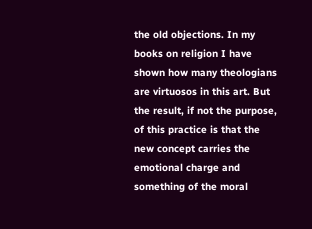the old objections. In my books on religion I have shown how many theologians are virtuosos in this art. But the result, if not the purpose, of this practice is that the new concept carries the emotional charge and something of the moral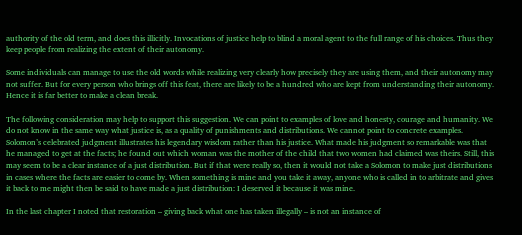authority of the old term, and does this illicitly. Invocations of justice help to blind a moral agent to the full range of his choices. Thus they keep people from realizing the extent of their autonomy.

Some individuals can manage to use the old words while realizing very clearly how precisely they are using them, and their autonomy may not suffer. But for every person who brings off this feat, there are likely to be a hundred who are kept from understanding their autonomy. Hence it is far better to make a clean break.

The following consideration may help to support this suggestion. We can point to examples of love and honesty, courage and humanity. We do not know in the same way what justice is, as a quality of punishments and distributions. We cannot point to concrete examples. Solomon’s celebrated judgment illustrates his legendary wisdom rather than his justice. What made his judgment so remarkable was that he managed to get at the facts; he found out which woman was the mother of the child that two women had claimed was theirs. Still, this may seem to be a clear instance of a just distribution. But if that were really so, then it would not take a Solomon to make just distributions in cases where the facts are easier to come by. When something is mine and you take it away, anyone who is called in to arbitrate and gives it back to me might then be said to have made a just distribution: I deserved it because it was mine.

In the last chapter I noted that restoration – giving back what one has taken illegally – is not an instance of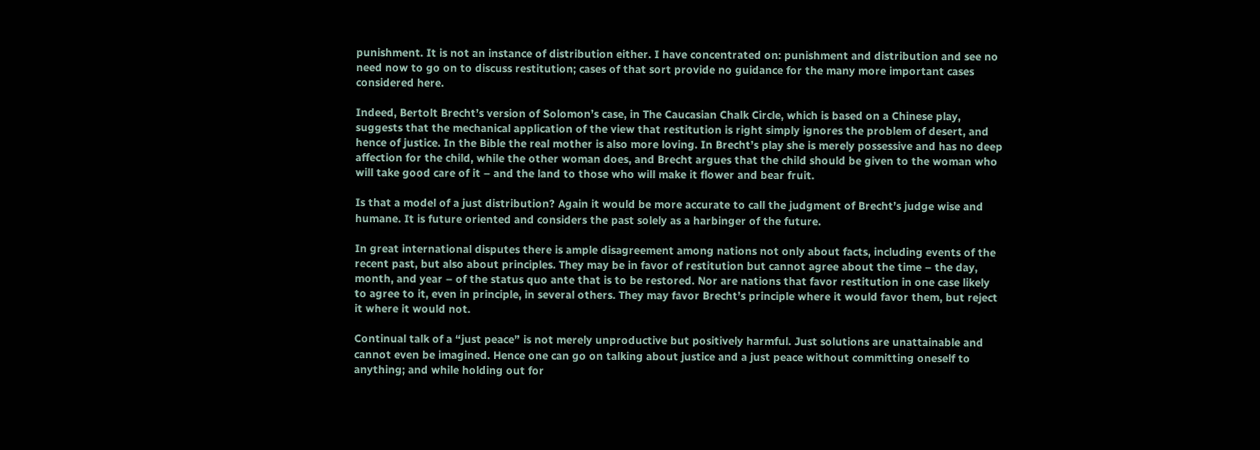punishment. It is not an instance of distribution either. I have concentrated on: punishment and distribution and see no need now to go on to discuss restitution; cases of that sort provide no guidance for the many more important cases considered here.

Indeed, Bertolt Brecht’s version of Solomon’s case, in The Caucasian Chalk Circle, which is based on a Chinese play, suggests that the mechanical application of the view that restitution is right simply ignores the problem of desert, and hence of justice. In the Bible the real mother is also more loving. In Brecht’s play she is merely possessive and has no deep affection for the child, while the other woman does, and Brecht argues that the child should be given to the woman who will take good care of it – and the land to those who will make it flower and bear fruit.

Is that a model of a just distribution? Again it would be more accurate to call the judgment of Brecht’s judge wise and humane. It is future oriented and considers the past solely as a harbinger of the future.

In great international disputes there is ample disagreement among nations not only about facts, including events of the recent past, but also about principles. They may be in favor of restitution but cannot agree about the time – the day, month, and year – of the status quo ante that is to be restored. Nor are nations that favor restitution in one case likely to agree to it, even in principle, in several others. They may favor Brecht’s principle where it would favor them, but reject it where it would not.

Continual talk of a “just peace” is not merely unproductive but positively harmful. Just solutions are unattainable and cannot even be imagined. Hence one can go on talking about justice and a just peace without committing oneself to anything; and while holding out for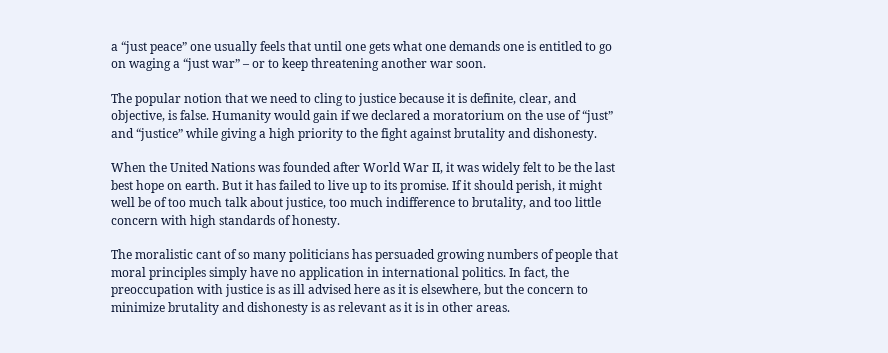a “just peace” one usually feels that until one gets what one demands one is entitled to go on waging a “just war” – or to keep threatening another war soon.

The popular notion that we need to cling to justice because it is definite, clear, and objective, is false. Humanity would gain if we declared a moratorium on the use of “just” and “justice” while giving a high priority to the fight against brutality and dishonesty.

When the United Nations was founded after World War II, it was widely felt to be the last best hope on earth. But it has failed to live up to its promise. If it should perish, it might well be of too much talk about justice, too much indifference to brutality, and too little concern with high standards of honesty.

The moralistic cant of so many politicians has persuaded growing numbers of people that moral principles simply have no application in international politics. In fact, the preoccupation with justice is as ill advised here as it is elsewhere, but the concern to minimize brutality and dishonesty is as relevant as it is in other areas.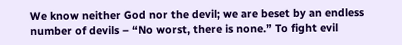We know neither God nor the devil; we are beset by an endless number of devils – “No worst, there is none.” To fight evil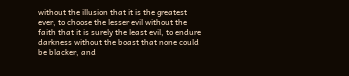without the illusion that it is the greatest ever, to choose the lesser evil without the faith that it is surely the least evil, to endure darkness without the boast that none could be blacker, and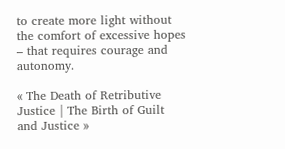to create more light without the comfort of excessive hopes – that requires courage and autonomy.

« The Death of Retributive Justice | The Birth of Guilt and Justice »